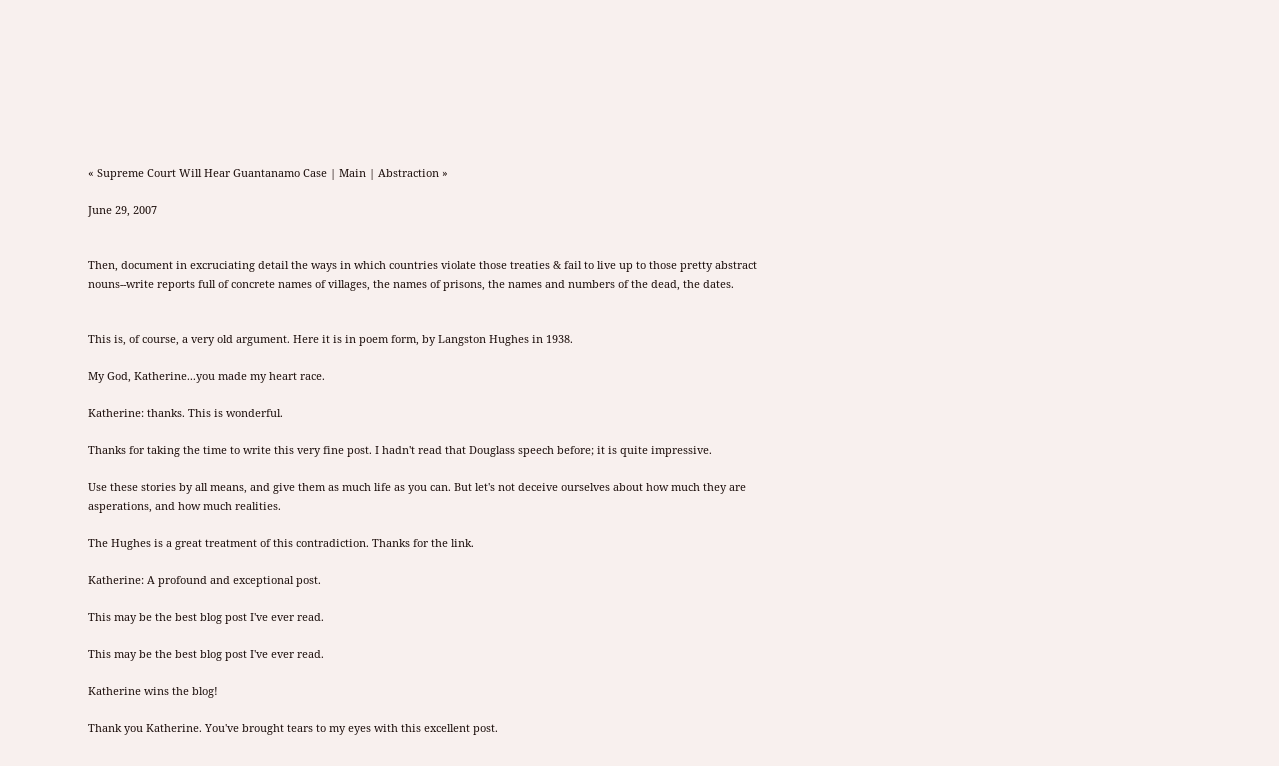« Supreme Court Will Hear Guantanamo Case | Main | Abstraction »

June 29, 2007


Then, document in excruciating detail the ways in which countries violate those treaties & fail to live up to those pretty abstract nouns--write reports full of concrete names of villages, the names of prisons, the names and numbers of the dead, the dates.


This is, of course, a very old argument. Here it is in poem form, by Langston Hughes in 1938.

My God, Katherine...you made my heart race.

Katherine: thanks. This is wonderful.

Thanks for taking the time to write this very fine post. I hadn't read that Douglass speech before; it is quite impressive.

Use these stories by all means, and give them as much life as you can. But let's not deceive ourselves about how much they are asperations, and how much realities.

The Hughes is a great treatment of this contradiction. Thanks for the link.

Katherine: A profound and exceptional post.

This may be the best blog post I've ever read.

This may be the best blog post I've ever read.

Katherine wins the blog!

Thank you Katherine. You've brought tears to my eyes with this excellent post.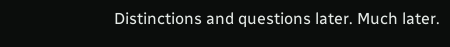Distinctions and questions later. Much later.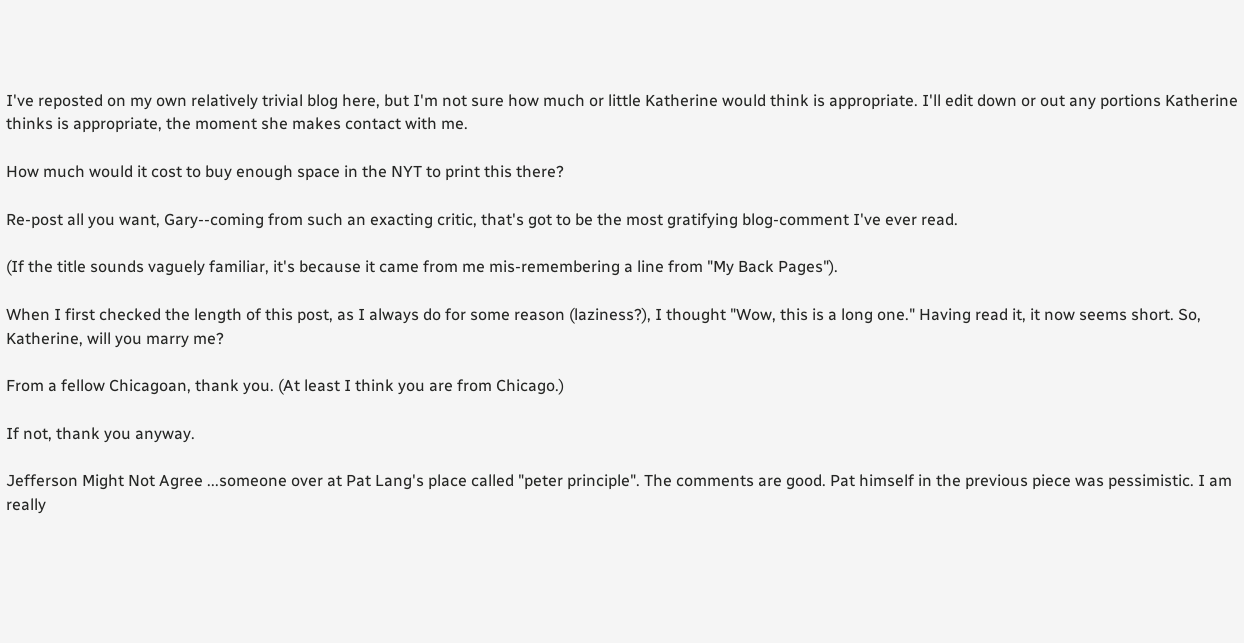I've reposted on my own relatively trivial blog here, but I'm not sure how much or little Katherine would think is appropriate. I'll edit down or out any portions Katherine thinks is appropriate, the moment she makes contact with me.

How much would it cost to buy enough space in the NYT to print this there?

Re-post all you want, Gary--coming from such an exacting critic, that's got to be the most gratifying blog-comment I've ever read.

(If the title sounds vaguely familiar, it's because it came from me mis-remembering a line from "My Back Pages").

When I first checked the length of this post, as I always do for some reason (laziness?), I thought "Wow, this is a long one." Having read it, it now seems short. So, Katherine, will you marry me?

From a fellow Chicagoan, thank you. (At least I think you are from Chicago.)

If not, thank you anyway.

Jefferson Might Not Agree ...someone over at Pat Lang's place called "peter principle". The comments are good. Pat himself in the previous piece was pessimistic. I am really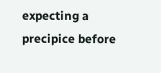expecting a precipice before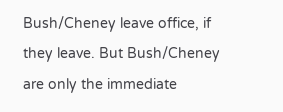Bush/Cheney leave office, if they leave. But Bush/Cheney are only the immediate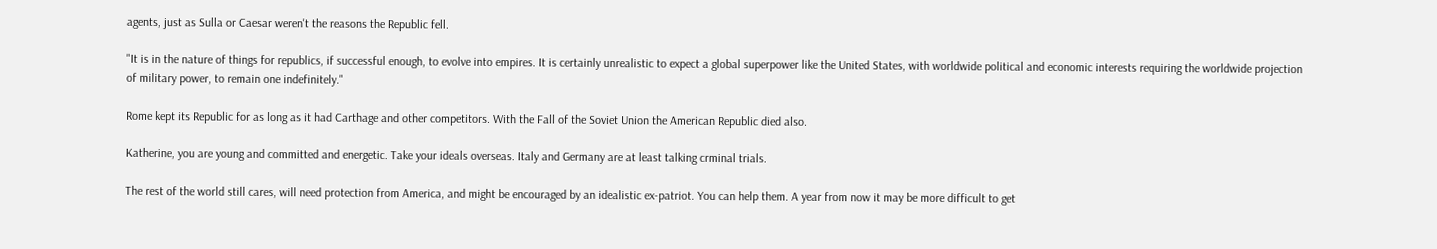agents, just as Sulla or Caesar weren't the reasons the Republic fell.

"It is in the nature of things for republics, if successful enough, to evolve into empires. It is certainly unrealistic to expect a global superpower like the United States, with worldwide political and economic interests requiring the worldwide projection of military power, to remain one indefinitely."

Rome kept its Republic for as long as it had Carthage and other competitors. With the Fall of the Soviet Union the American Republic died also.

Katherine, you are young and committed and energetic. Take your ideals overseas. Italy and Germany are at least talking crminal trials.

The rest of the world still cares, will need protection from America, and might be encouraged by an idealistic ex-patriot. You can help them. A year from now it may be more difficult to get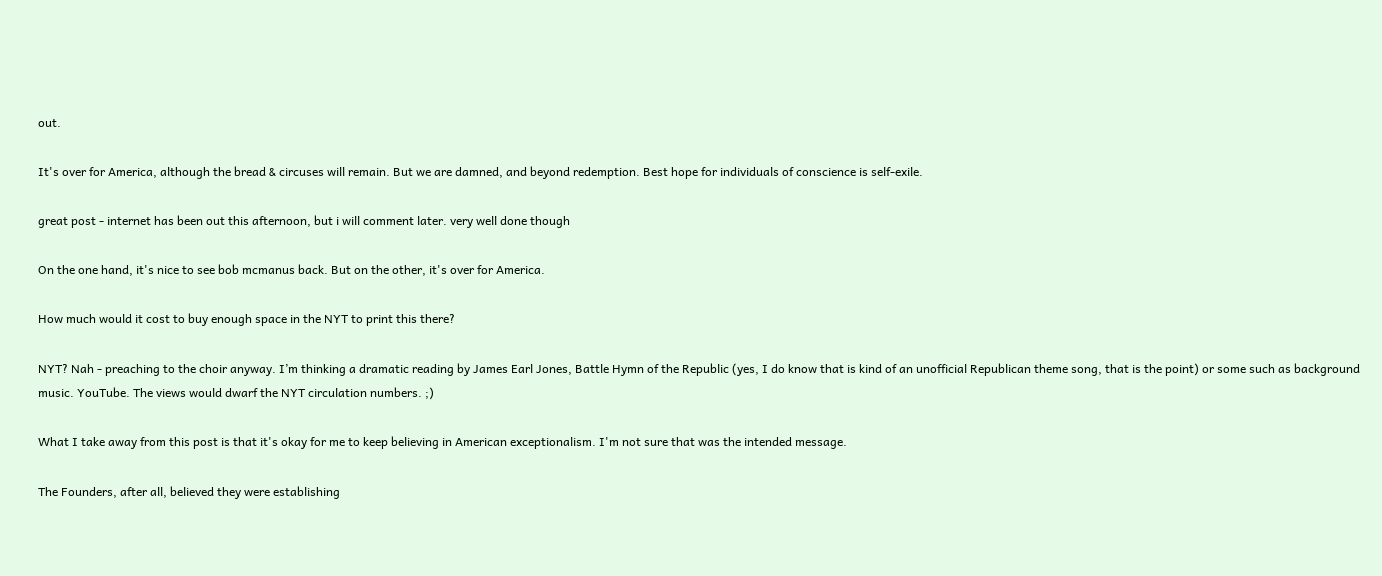out.

It's over for America, although the bread & circuses will remain. But we are damned, and beyond redemption. Best hope for individuals of conscience is self-exile.

great post - internet has been out this afternoon, but i will comment later. very well done though

On the one hand, it's nice to see bob mcmanus back. But on the other, it's over for America.

How much would it cost to buy enough space in the NYT to print this there?

NYT? Nah - preaching to the choir anyway. I’m thinking a dramatic reading by James Earl Jones, Battle Hymn of the Republic (yes, I do know that is kind of an unofficial Republican theme song, that is the point) or some such as background music. YouTube. The views would dwarf the NYT circulation numbers. ;)

What I take away from this post is that it's okay for me to keep believing in American exceptionalism. I'm not sure that was the intended message.

The Founders, after all, believed they were establishing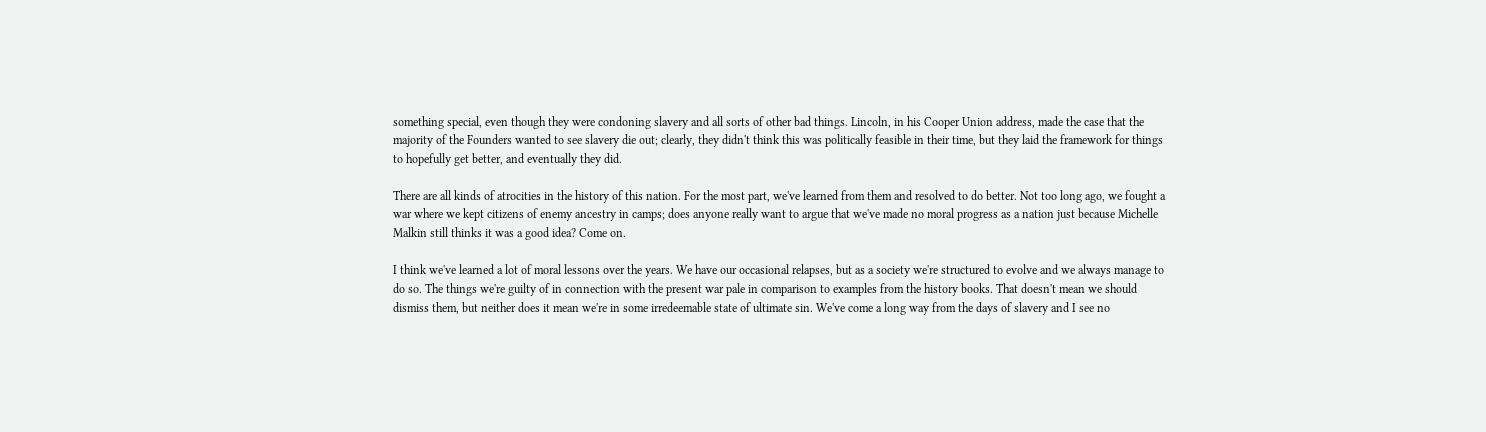something special, even though they were condoning slavery and all sorts of other bad things. Lincoln, in his Cooper Union address, made the case that the majority of the Founders wanted to see slavery die out; clearly, they didn't think this was politically feasible in their time, but they laid the framework for things to hopefully get better, and eventually they did.

There are all kinds of atrocities in the history of this nation. For the most part, we've learned from them and resolved to do better. Not too long ago, we fought a war where we kept citizens of enemy ancestry in camps; does anyone really want to argue that we've made no moral progress as a nation just because Michelle Malkin still thinks it was a good idea? Come on.

I think we've learned a lot of moral lessons over the years. We have our occasional relapses, but as a society we're structured to evolve and we always manage to do so. The things we're guilty of in connection with the present war pale in comparison to examples from the history books. That doesn't mean we should dismiss them, but neither does it mean we're in some irredeemable state of ultimate sin. We've come a long way from the days of slavery and I see no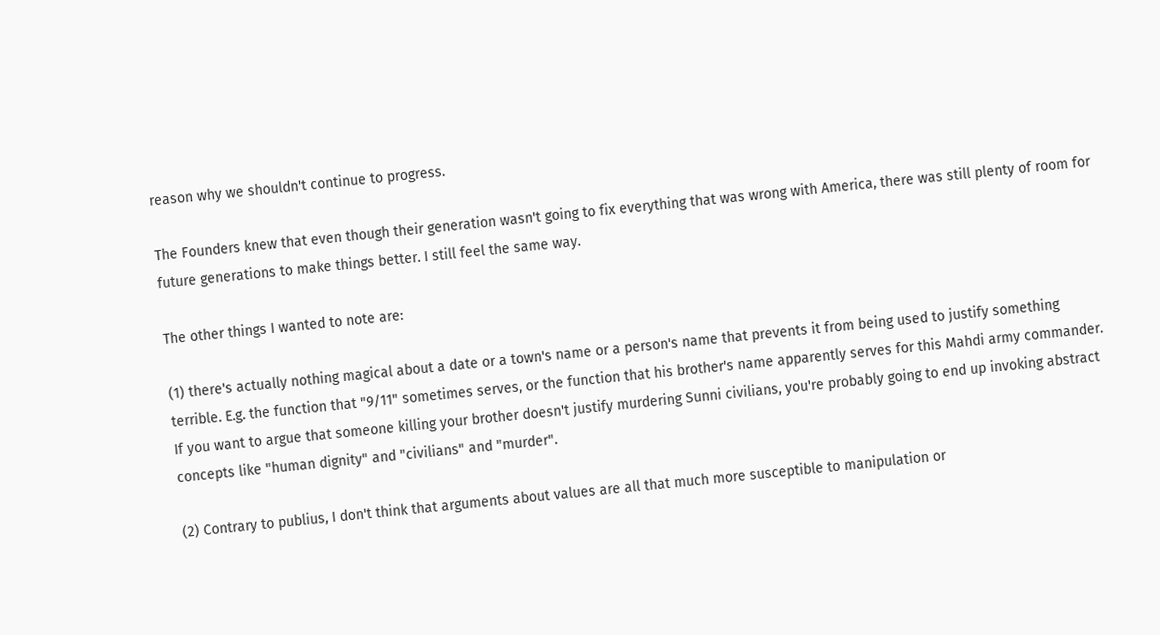reason why we shouldn't continue to progress.

The Founders knew that even though their generation wasn't going to fix everything that was wrong with America, there was still plenty of room for future generations to make things better. I still feel the same way.

The other things I wanted to note are:

(1) there's actually nothing magical about a date or a town's name or a person's name that prevents it from being used to justify something terrible. E.g. the function that "9/11" sometimes serves, or the function that his brother's name apparently serves for this Mahdi army commander. If you want to argue that someone killing your brother doesn't justify murdering Sunni civilians, you're probably going to end up invoking abstract concepts like "human dignity" and "civilians" and "murder".

(2) Contrary to publius, I don't think that arguments about values are all that much more susceptible to manipulation or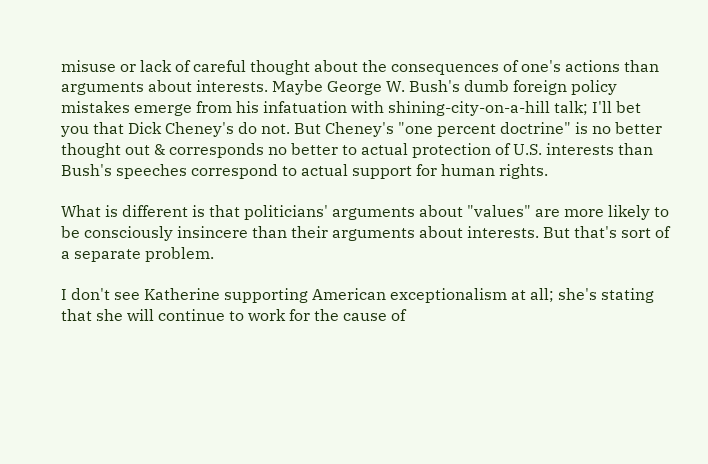misuse or lack of careful thought about the consequences of one's actions than arguments about interests. Maybe George W. Bush's dumb foreign policy mistakes emerge from his infatuation with shining-city-on-a-hill talk; I'll bet you that Dick Cheney's do not. But Cheney's "one percent doctrine" is no better thought out & corresponds no better to actual protection of U.S. interests than Bush's speeches correspond to actual support for human rights.

What is different is that politicians' arguments about "values" are more likely to be consciously insincere than their arguments about interests. But that's sort of a separate problem.

I don't see Katherine supporting American exceptionalism at all; she's stating that she will continue to work for the cause of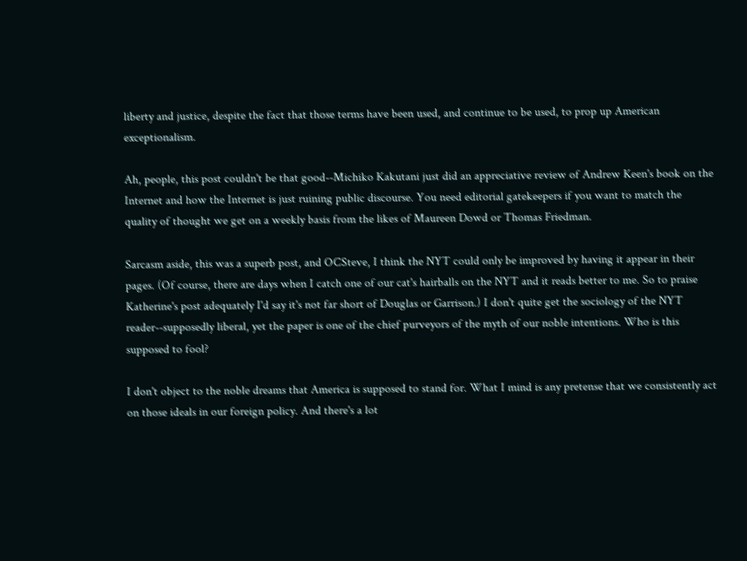liberty and justice, despite the fact that those terms have been used, and continue to be used, to prop up American exceptionalism.

Ah, people, this post couldn't be that good--Michiko Kakutani just did an appreciative review of Andrew Keen's book on the Internet and how the Internet is just ruining public discourse. You need editorial gatekeepers if you want to match the quality of thought we get on a weekly basis from the likes of Maureen Dowd or Thomas Friedman.

Sarcasm aside, this was a superb post, and OCSteve, I think the NYT could only be improved by having it appear in their pages. (Of course, there are days when I catch one of our cat's hairballs on the NYT and it reads better to me. So to praise Katherine's post adequately I'd say it's not far short of Douglas or Garrison.) I don't quite get the sociology of the NYT reader--supposedly liberal, yet the paper is one of the chief purveyors of the myth of our noble intentions. Who is this supposed to fool?

I don't object to the noble dreams that America is supposed to stand for. What I mind is any pretense that we consistently act on those ideals in our foreign policy. And there's a lot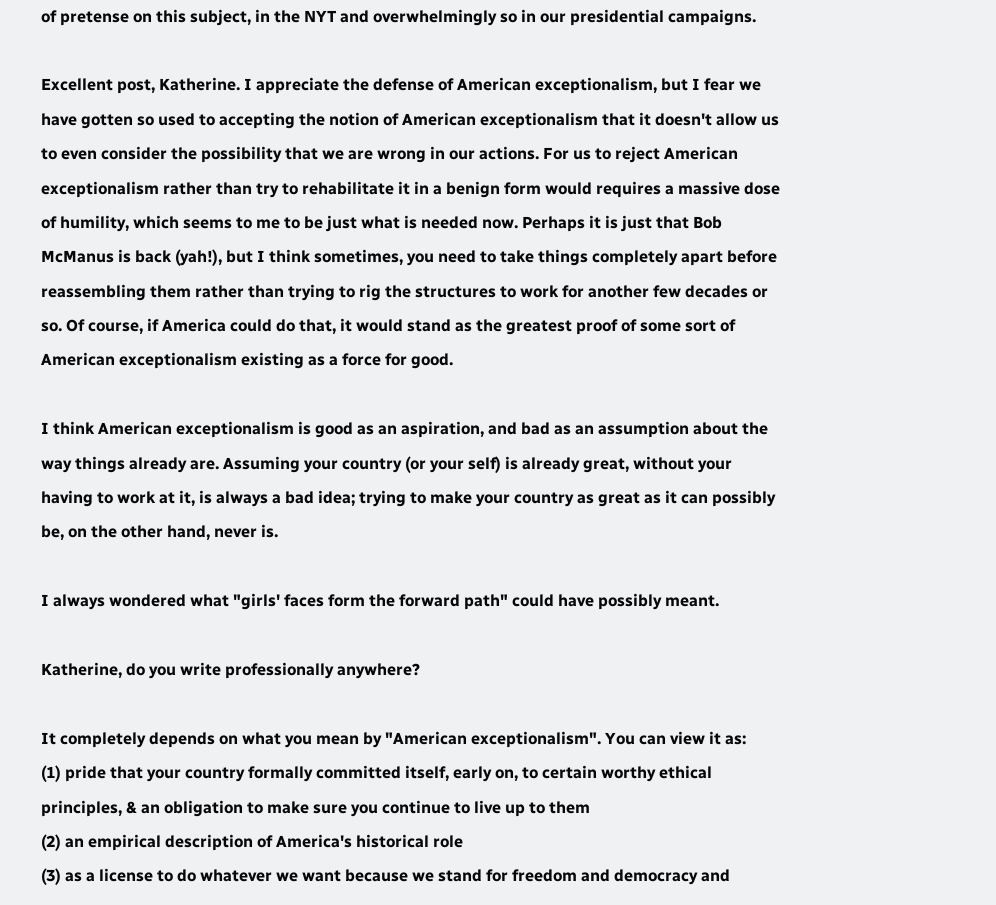of pretense on this subject, in the NYT and overwhelmingly so in our presidential campaigns.

Excellent post, Katherine. I appreciate the defense of American exceptionalism, but I fear we have gotten so used to accepting the notion of American exceptionalism that it doesn't allow us to even consider the possibility that we are wrong in our actions. For us to reject American exceptionalism rather than try to rehabilitate it in a benign form would requires a massive dose of humility, which seems to me to be just what is needed now. Perhaps it is just that Bob McManus is back (yah!), but I think sometimes, you need to take things completely apart before reassembling them rather than trying to rig the structures to work for another few decades or so. Of course, if America could do that, it would stand as the greatest proof of some sort of American exceptionalism existing as a force for good.

I think American exceptionalism is good as an aspiration, and bad as an assumption about the way things already are. Assuming your country (or your self) is already great, without your having to work at it, is always a bad idea; trying to make your country as great as it can possibly be, on the other hand, never is.

I always wondered what "girls' faces form the forward path" could have possibly meant.

Katherine, do you write professionally anywhere?

It completely depends on what you mean by "American exceptionalism". You can view it as:
(1) pride that your country formally committed itself, early on, to certain worthy ethical principles, & an obligation to make sure you continue to live up to them
(2) an empirical description of America's historical role
(3) as a license to do whatever we want because we stand for freedom and democracy and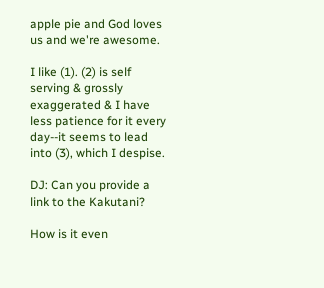apple pie and God loves us and we're awesome.

I like (1). (2) is self serving & grossly exaggerated & I have less patience for it every day--it seems to lead into (3), which I despise.

DJ: Can you provide a link to the Kakutani?

How is it even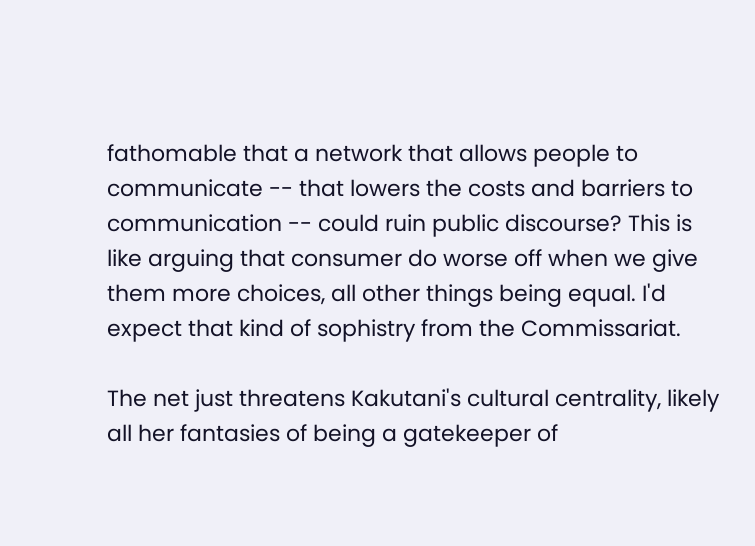fathomable that a network that allows people to communicate -- that lowers the costs and barriers to communication -- could ruin public discourse? This is like arguing that consumer do worse off when we give them more choices, all other things being equal. I'd expect that kind of sophistry from the Commissariat.

The net just threatens Kakutani's cultural centrality, likely all her fantasies of being a gatekeeper of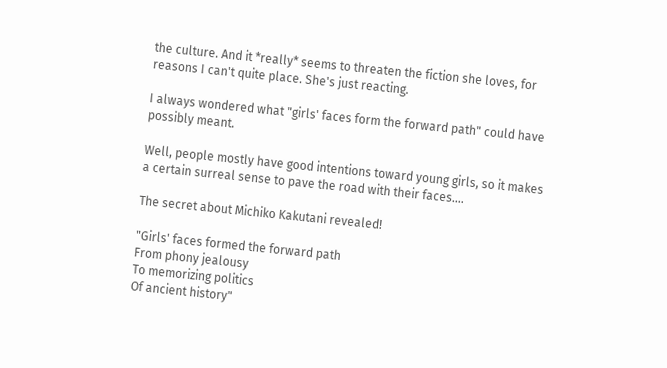the culture. And it *really* seems to threaten the fiction she loves, for reasons I can't quite place. She's just reacting.

I always wondered what "girls' faces form the forward path" could have possibly meant.

Well, people mostly have good intentions toward young girls, so it makes a certain surreal sense to pave the road with their faces....

The secret about Michiko Kakutani revealed!

"Girls' faces formed the forward path
From phony jealousy
To memorizing politics
Of ancient history"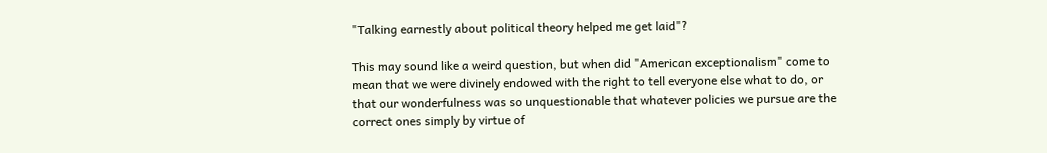"Talking earnestly about political theory helped me get laid"?

This may sound like a weird question, but when did "American exceptionalism" come to mean that we were divinely endowed with the right to tell everyone else what to do, or that our wonderfulness was so unquestionable that whatever policies we pursue are the correct ones simply by virtue of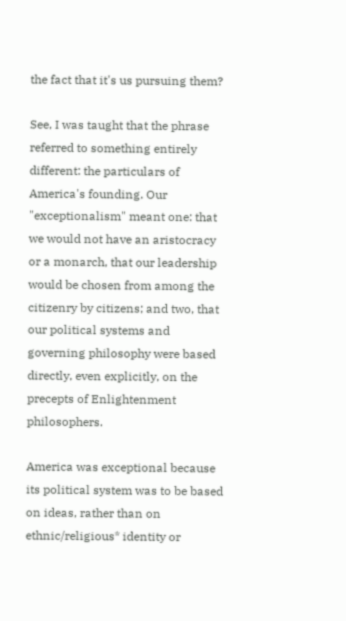the fact that it's us pursuing them?

See, I was taught that the phrase referred to something entirely different: the particulars of America's founding. Our "exceptionalism" meant one: that we would not have an aristocracy or a monarch, that our leadership would be chosen from among the citizenry by citizens; and two, that our political systems and governing philosophy were based directly, even explicitly, on the precepts of Enlightenment philosophers.

America was exceptional because its political system was to be based on ideas, rather than on ethnic/religious* identity or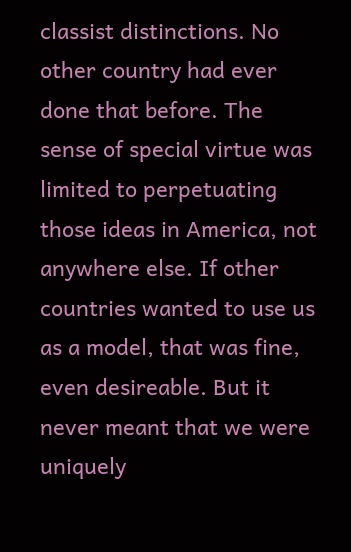classist distinctions. No other country had ever done that before. The sense of special virtue was limited to perpetuating those ideas in America, not anywhere else. If other countries wanted to use us as a model, that was fine, even desireable. But it never meant that we were uniquely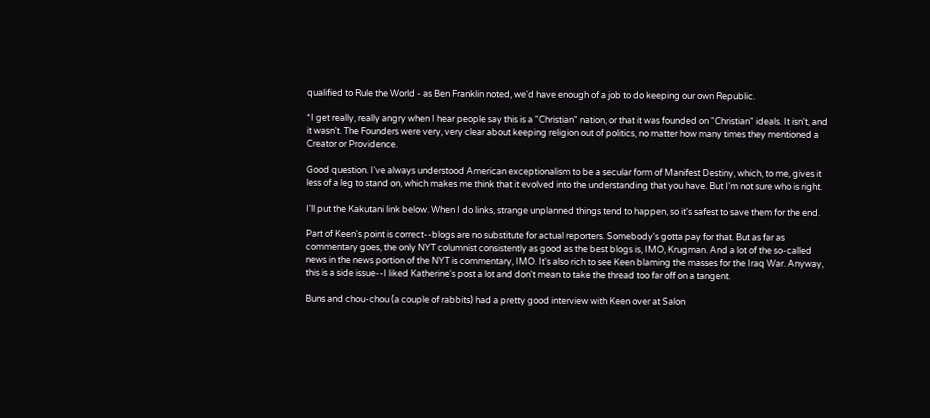qualified to Rule the World - as Ben Franklin noted, we'd have enough of a job to do keeping our own Republic.

*I get really, really angry when I hear people say this is a "Christian" nation, or that it was founded on "Christian" ideals. It isn't, and it wasn't. The Founders were very, very clear about keeping religion out of politics, no matter how many times they mentioned a Creator or Providence.

Good question. I've always understood American exceptionalism to be a secular form of Manifest Destiny, which, to me, gives it less of a leg to stand on, which makes me think that it evolved into the understanding that you have. But I'm not sure who is right.

I'll put the Kakutani link below. When I do links, strange unplanned things tend to happen, so it's safest to save them for the end.

Part of Keen's point is correct--blogs are no substitute for actual reporters. Somebody's gotta pay for that. But as far as commentary goes, the only NYT columnist consistently as good as the best blogs is, IMO, Krugman. And a lot of the so-called news in the news portion of the NYT is commentary, IMO. It's also rich to see Keen blaming the masses for the Iraq War. Anyway, this is a side issue--I liked Katherine's post a lot and don't mean to take the thread too far off on a tangent.

Buns and chou-chou (a couple of rabbits) had a pretty good interview with Keen over at Salon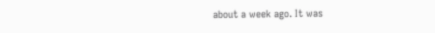about a week ago. It was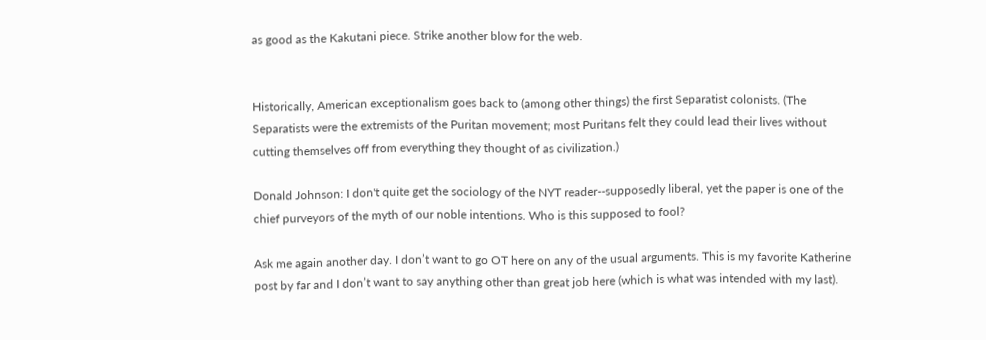as good as the Kakutani piece. Strike another blow for the web.


Historically, American exceptionalism goes back to (among other things) the first Separatist colonists. (The Separatists were the extremists of the Puritan movement; most Puritans felt they could lead their lives without cutting themselves off from everything they thought of as civilization.)

Donald Johnson: I don't quite get the sociology of the NYT reader--supposedly liberal, yet the paper is one of the chief purveyors of the myth of our noble intentions. Who is this supposed to fool?

Ask me again another day. I don’t want to go OT here on any of the usual arguments. This is my favorite Katherine post by far and I don’t want to say anything other than great job here (which is what was intended with my last).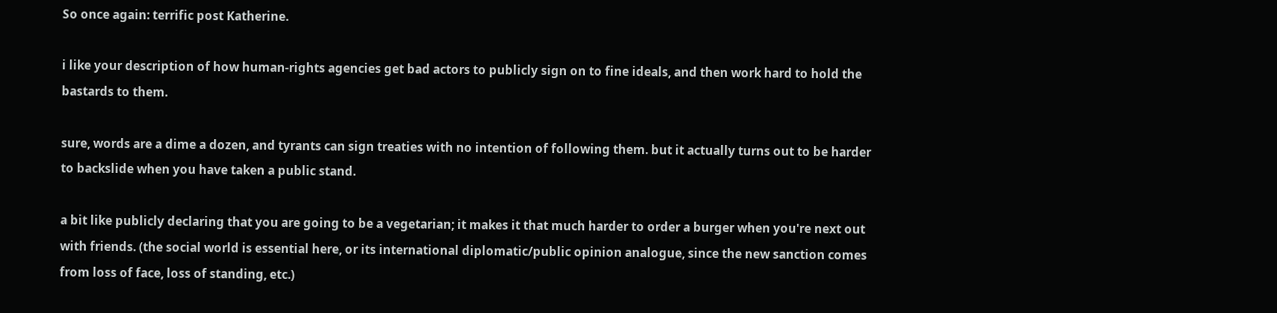So once again: terrific post Katherine.

i like your description of how human-rights agencies get bad actors to publicly sign on to fine ideals, and then work hard to hold the bastards to them.

sure, words are a dime a dozen, and tyrants can sign treaties with no intention of following them. but it actually turns out to be harder to backslide when you have taken a public stand.

a bit like publicly declaring that you are going to be a vegetarian; it makes it that much harder to order a burger when you're next out with friends. (the social world is essential here, or its international diplomatic/public opinion analogue, since the new sanction comes from loss of face, loss of standing, etc.)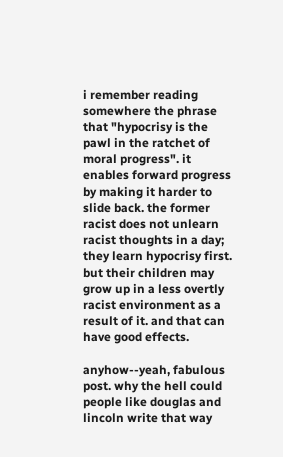i remember reading somewhere the phrase that "hypocrisy is the pawl in the ratchet of moral progress". it enables forward progress by making it harder to slide back. the former racist does not unlearn racist thoughts in a day; they learn hypocrisy first. but their children may grow up in a less overtly racist environment as a result of it. and that can have good effects.

anyhow--yeah, fabulous post. why the hell could people like douglas and lincoln write that way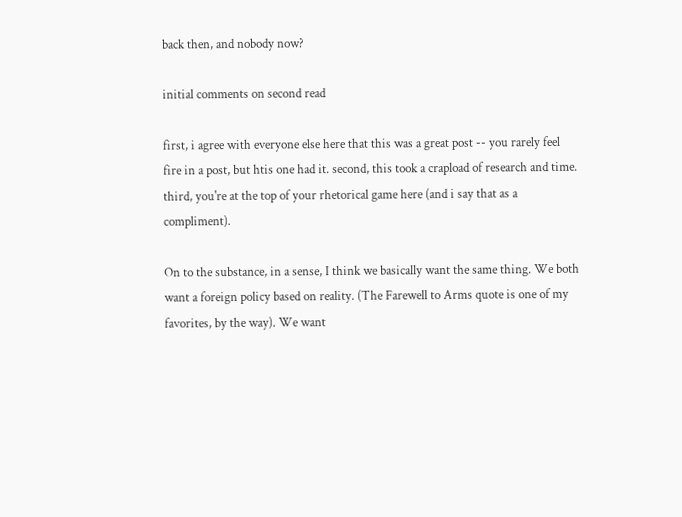back then, and nobody now?

initial comments on second read

first, i agree with everyone else here that this was a great post -- you rarely feel fire in a post, but htis one had it. second, this took a crapload of research and time. third, you're at the top of your rhetorical game here (and i say that as a compliment).

On to the substance, in a sense, I think we basically want the same thing. We both want a foreign policy based on reality. (The Farewell to Arms quote is one of my favorites, by the way). We want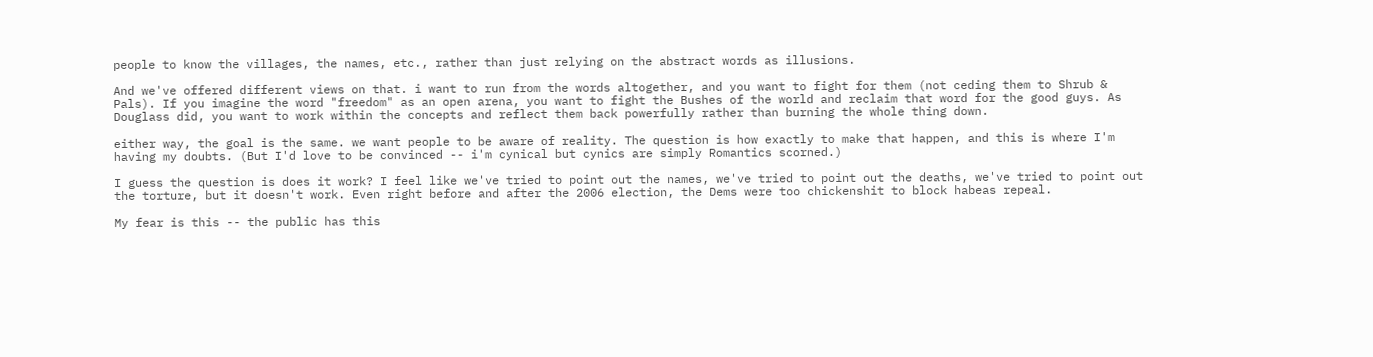people to know the villages, the names, etc., rather than just relying on the abstract words as illusions.

And we've offered different views on that. i want to run from the words altogether, and you want to fight for them (not ceding them to Shrub & Pals). If you imagine the word "freedom" as an open arena, you want to fight the Bushes of the world and reclaim that word for the good guys. As Douglass did, you want to work within the concepts and reflect them back powerfully rather than burning the whole thing down.

either way, the goal is the same. we want people to be aware of reality. The question is how exactly to make that happen, and this is where I'm having my doubts. (But I'd love to be convinced -- i'm cynical but cynics are simply Romantics scorned.)

I guess the question is does it work? I feel like we've tried to point out the names, we've tried to point out the deaths, we've tried to point out the torture, but it doesn't work. Even right before and after the 2006 election, the Dems were too chickenshit to block habeas repeal.

My fear is this -- the public has this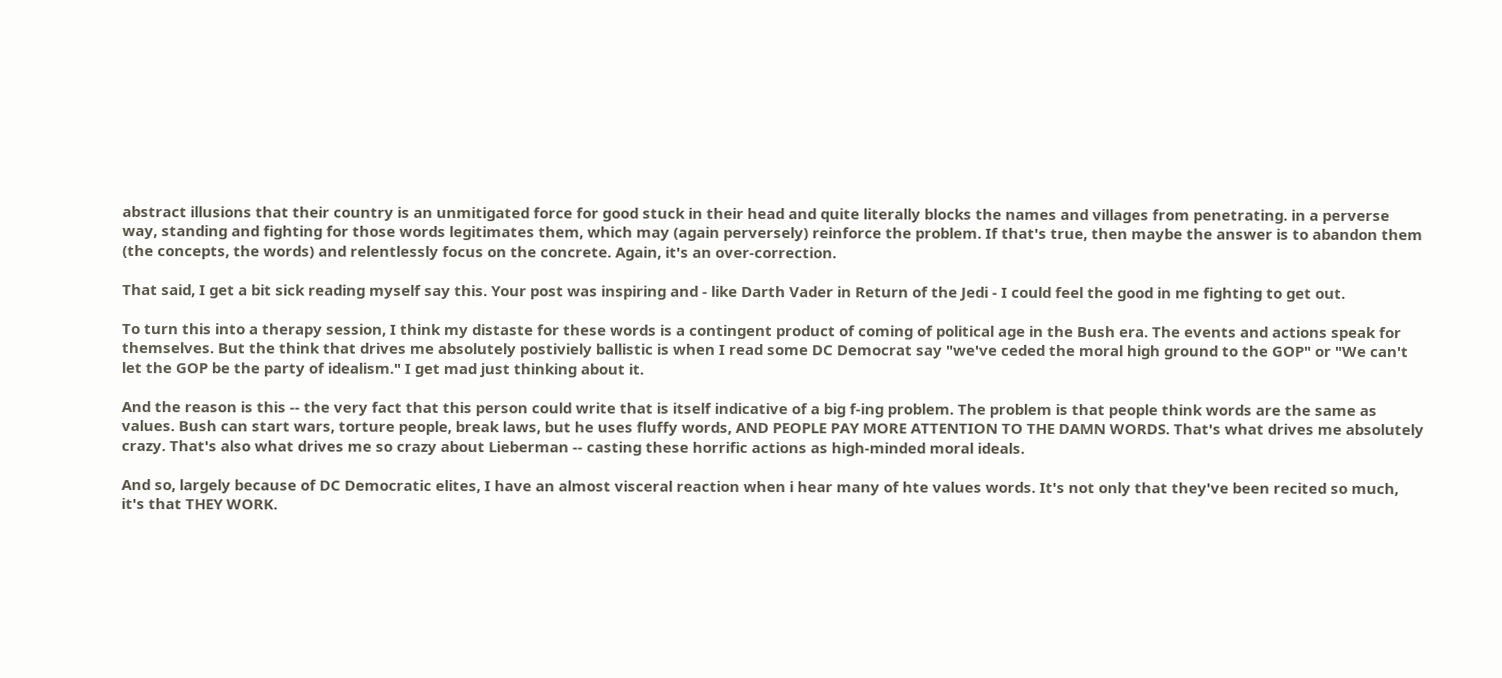abstract illusions that their country is an unmitigated force for good stuck in their head and quite literally blocks the names and villages from penetrating. in a perverse way, standing and fighting for those words legitimates them, which may (again perversely) reinforce the problem. If that's true, then maybe the answer is to abandon them (the concepts, the words) and relentlessly focus on the concrete. Again, it's an over-correction.

That said, I get a bit sick reading myself say this. Your post was inspiring and - like Darth Vader in Return of the Jedi - I could feel the good in me fighting to get out.

To turn this into a therapy session, I think my distaste for these words is a contingent product of coming of political age in the Bush era. The events and actions speak for themselves. But the think that drives me absolutely postiviely ballistic is when I read some DC Democrat say "we've ceded the moral high ground to the GOP" or "We can't let the GOP be the party of idealism." I get mad just thinking about it.

And the reason is this -- the very fact that this person could write that is itself indicative of a big f-ing problem. The problem is that people think words are the same as values. Bush can start wars, torture people, break laws, but he uses fluffy words, AND PEOPLE PAY MORE ATTENTION TO THE DAMN WORDS. That's what drives me absolutely crazy. That's also what drives me so crazy about Lieberman -- casting these horrific actions as high-minded moral ideals.

And so, largely because of DC Democratic elites, I have an almost visceral reaction when i hear many of hte values words. It's not only that they've been recited so much, it's that THEY WORK.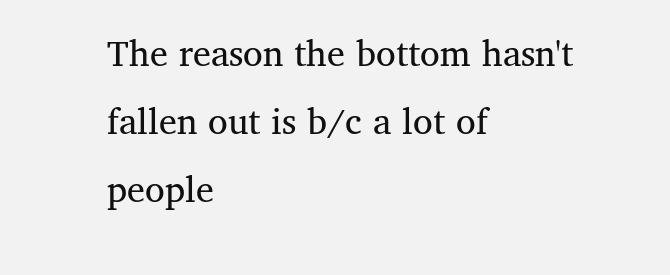The reason the bottom hasn't fallen out is b/c a lot of people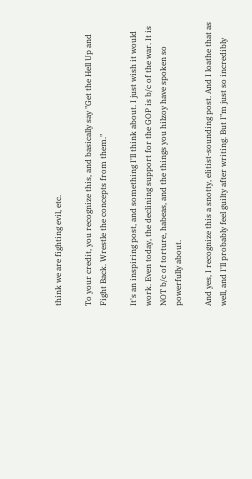think we are fighting evil, etc.

To your credit, you recognize this, and basically say "Get the Hell Up and Fight Back. Wrestle the concepts from them."

It's an inspiring post, and something I'll think about. I just wish it would work. Even today, the declining support for the GOP is b/c of the war. It is NOT b/c of torture, habeas, and the things you hilzoy have spoken so powerfully about.

And yes, I recognize this a snotty, elitist-sounding post. And I loathe that as well, and I'll probably feel guilty after writing. But I"m just so incredibly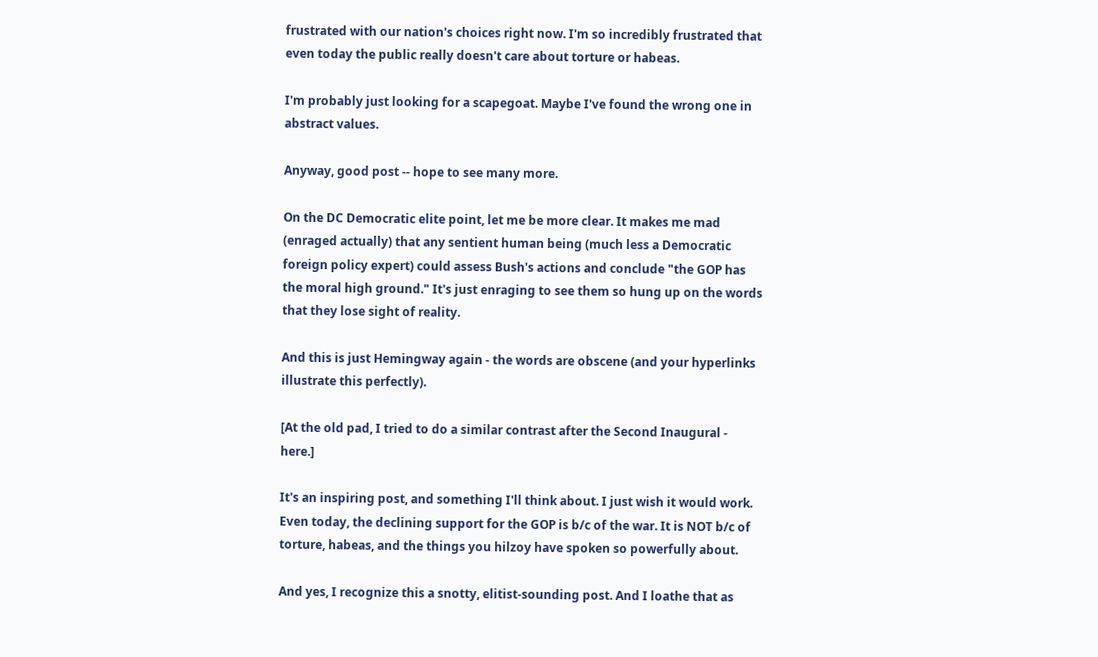frustrated with our nation's choices right now. I'm so incredibly frustrated that even today the public really doesn't care about torture or habeas.

I'm probably just looking for a scapegoat. Maybe I've found the wrong one in abstract values.

Anyway, good post -- hope to see many more.

On the DC Democratic elite point, let me be more clear. It makes me mad (enraged actually) that any sentient human being (much less a Democratic foreign policy expert) could assess Bush's actions and conclude "the GOP has the moral high ground." It's just enraging to see them so hung up on the words that they lose sight of reality.

And this is just Hemingway again - the words are obscene (and your hyperlinks illustrate this perfectly).

[At the old pad, I tried to do a similar contrast after the Second Inaugural - here.]

It's an inspiring post, and something I'll think about. I just wish it would work. Even today, the declining support for the GOP is b/c of the war. It is NOT b/c of torture, habeas, and the things you hilzoy have spoken so powerfully about.

And yes, I recognize this a snotty, elitist-sounding post. And I loathe that as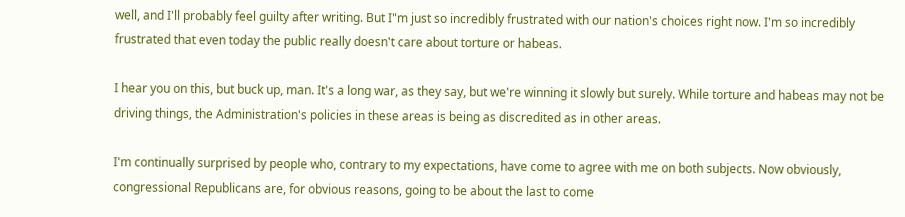well, and I'll probably feel guilty after writing. But I"m just so incredibly frustrated with our nation's choices right now. I'm so incredibly frustrated that even today the public really doesn't care about torture or habeas.

I hear you on this, but buck up, man. It's a long war, as they say, but we're winning it slowly but surely. While torture and habeas may not be driving things, the Administration's policies in these areas is being as discredited as in other areas.

I'm continually surprised by people who, contrary to my expectations, have come to agree with me on both subjects. Now obviously, congressional Republicans are, for obvious reasons, going to be about the last to come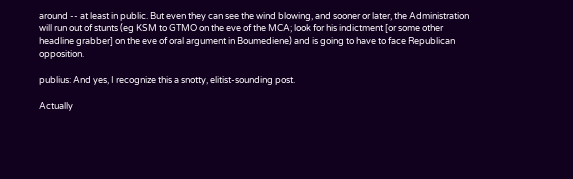around -- at least in public. But even they can see the wind blowing, and sooner or later, the Administration will run out of stunts (eg KSM to GTMO on the eve of the MCA; look for his indictment [or some other headline grabber] on the eve of oral argument in Boumediene) and is going to have to face Republican opposition.

publius: And yes, I recognize this a snotty, elitist-sounding post.

Actually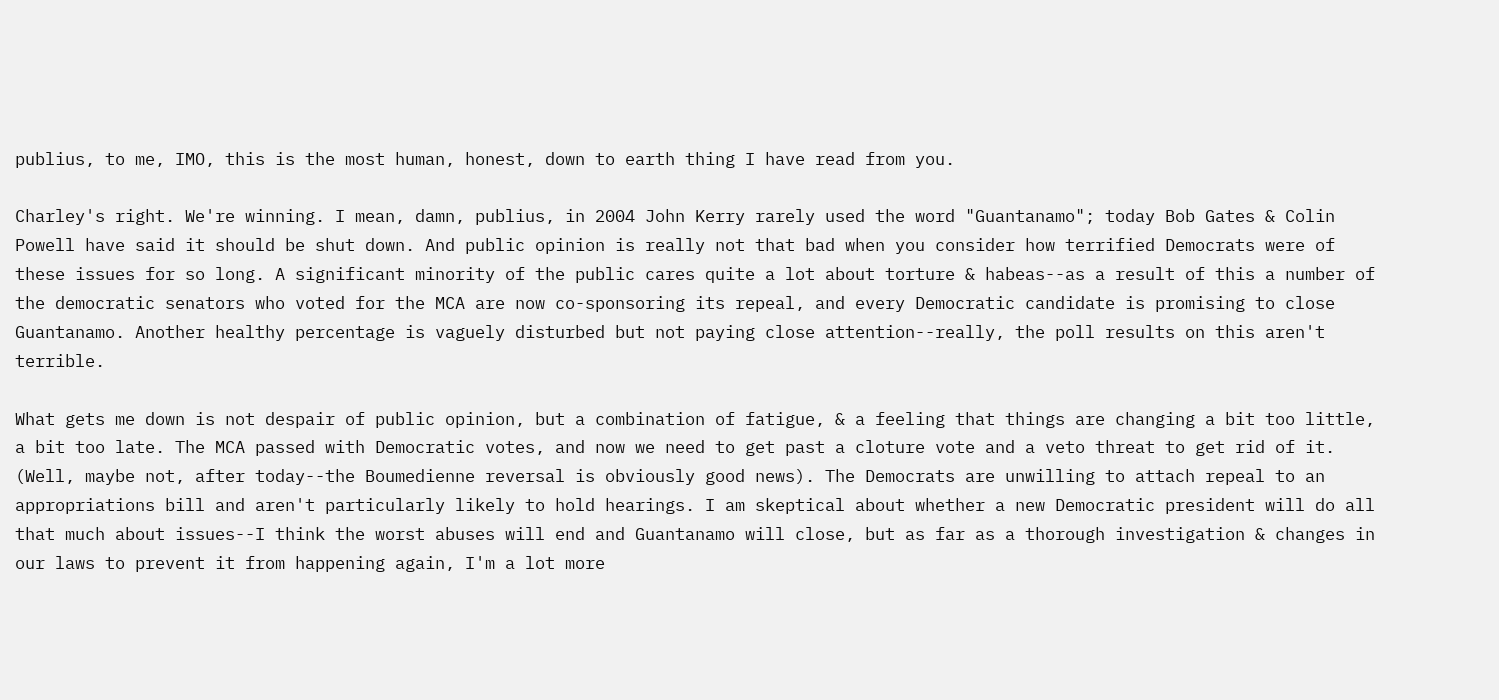publius, to me, IMO, this is the most human, honest, down to earth thing I have read from you.

Charley's right. We're winning. I mean, damn, publius, in 2004 John Kerry rarely used the word "Guantanamo"; today Bob Gates & Colin Powell have said it should be shut down. And public opinion is really not that bad when you consider how terrified Democrats were of these issues for so long. A significant minority of the public cares quite a lot about torture & habeas--as a result of this a number of the democratic senators who voted for the MCA are now co-sponsoring its repeal, and every Democratic candidate is promising to close Guantanamo. Another healthy percentage is vaguely disturbed but not paying close attention--really, the poll results on this aren't terrible.

What gets me down is not despair of public opinion, but a combination of fatigue, & a feeling that things are changing a bit too little, a bit too late. The MCA passed with Democratic votes, and now we need to get past a cloture vote and a veto threat to get rid of it. (Well, maybe not, after today--the Boumedienne reversal is obviously good news). The Democrats are unwilling to attach repeal to an appropriations bill and aren't particularly likely to hold hearings. I am skeptical about whether a new Democratic president will do all that much about issues--I think the worst abuses will end and Guantanamo will close, but as far as a thorough investigation & changes in our laws to prevent it from happening again, I'm a lot more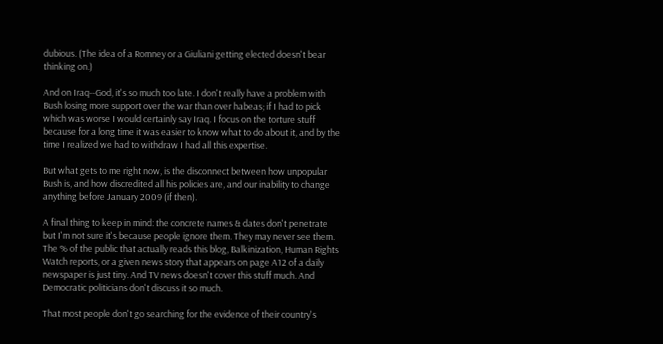dubious. (The idea of a Romney or a Giuliani getting elected doesn't bear thinking on.)

And on Iraq--God, it's so much too late. I don't really have a problem with Bush losing more support over the war than over habeas; if I had to pick which was worse I would certainly say Iraq. I focus on the torture stuff because for a long time it was easier to know what to do about it, and by the time I realized we had to withdraw I had all this expertise.

But what gets to me right now, is the disconnect between how unpopular Bush is, and how discredited all his policies are, and our inability to change anything before January 2009 (if then).

A final thing to keep in mind: the concrete names & dates don't penetrate but I'm not sure it's because people ignore them. They may never see them. The % of the public that actually reads this blog, Balkinization, Human Rights Watch reports, or a given news story that appears on page A12 of a daily newspaper is just tiny. And TV news doesn't cover this stuff much. And Democratic politicians don't discuss it so much.

That most people don't go searching for the evidence of their country's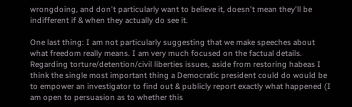wrongdoing, and don't particularly want to believe it, doesn't mean they'll be indifferent if & when they actually do see it.

One last thing: I am not particularly suggesting that we make speeches about what freedom really means. I am very much focused on the factual details. Regarding torture/detention/civil liberties issues, aside from restoring habeas I think the single most important thing a Democratic president could do would be to empower an investigator to find out & publicly report exactly what happened (I am open to persuasion as to whether this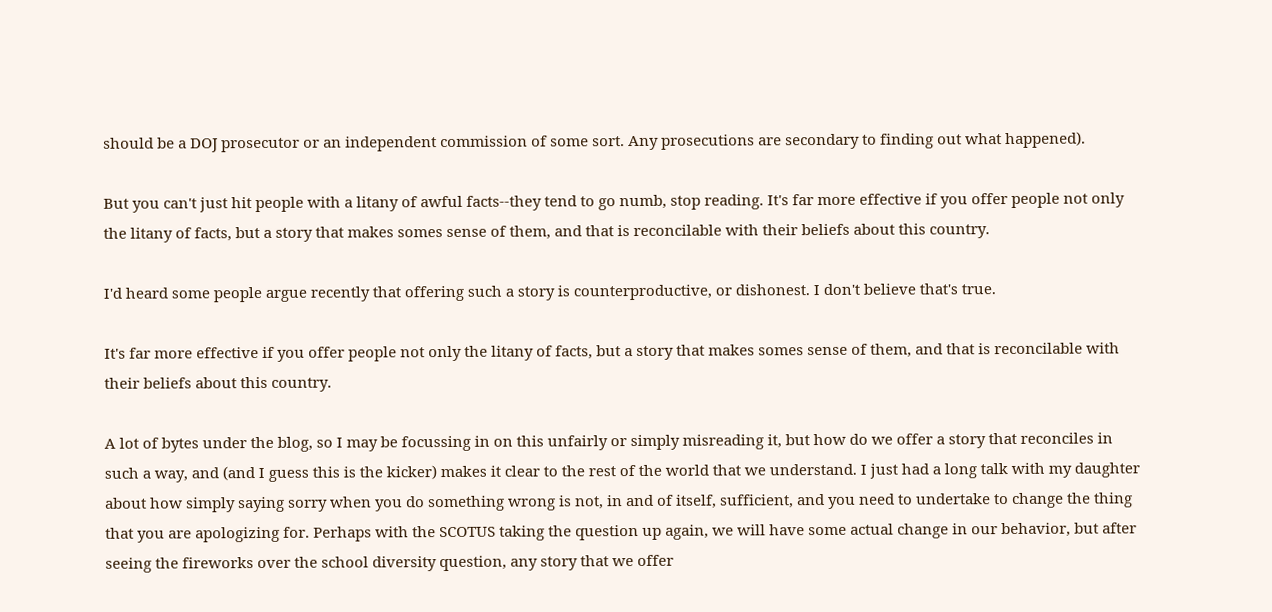should be a DOJ prosecutor or an independent commission of some sort. Any prosecutions are secondary to finding out what happened).

But you can't just hit people with a litany of awful facts--they tend to go numb, stop reading. It's far more effective if you offer people not only the litany of facts, but a story that makes somes sense of them, and that is reconcilable with their beliefs about this country.

I'd heard some people argue recently that offering such a story is counterproductive, or dishonest. I don't believe that's true.

It's far more effective if you offer people not only the litany of facts, but a story that makes somes sense of them, and that is reconcilable with their beliefs about this country.

A lot of bytes under the blog, so I may be focussing in on this unfairly or simply misreading it, but how do we offer a story that reconciles in such a way, and (and I guess this is the kicker) makes it clear to the rest of the world that we understand. I just had a long talk with my daughter about how simply saying sorry when you do something wrong is not, in and of itself, sufficient, and you need to undertake to change the thing that you are apologizing for. Perhaps with the SCOTUS taking the question up again, we will have some actual change in our behavior, but after seeing the fireworks over the school diversity question, any story that we offer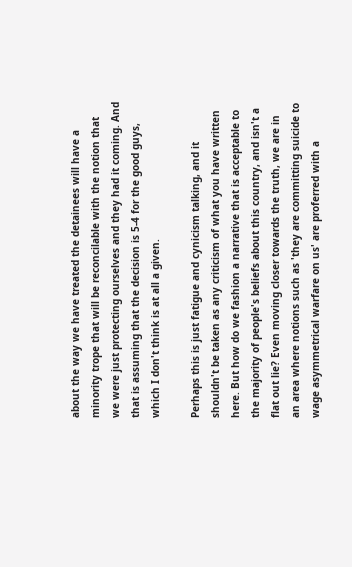about the way we have treated the detainees will have a minority trope that will be reconcilable with the notion that we were just protecting ourselves and they had it coming. And that is assuming that the decision is 5-4 for the good guys, which I don't think is at all a given.

Perhaps this is just fatigue and cynicism talking, and it shouldn't be taken as any criticism of what you have written here. But how do we fashion a narrative that is acceptable to the majority of people's beliefs about this country, and isn't a flat out lie? Even moving closer towards the truth, we are in an area where notions such as 'they are committing suicide to wage asymmetrical warfare on us' are proferred with a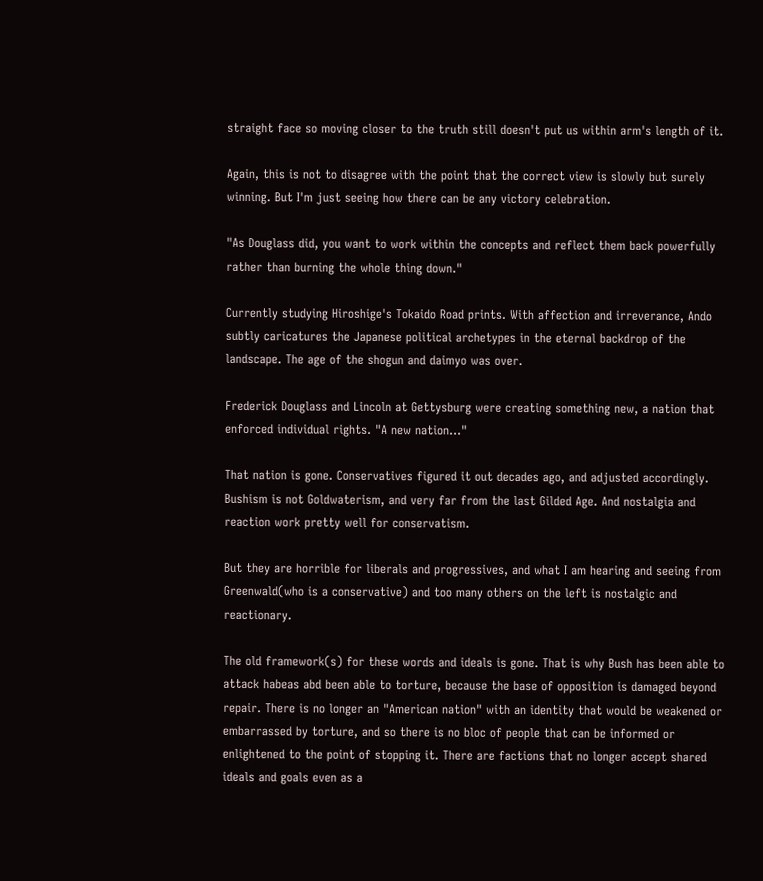straight face so moving closer to the truth still doesn't put us within arm's length of it.

Again, this is not to disagree with the point that the correct view is slowly but surely winning. But I'm just seeing how there can be any victory celebration.

"As Douglass did, you want to work within the concepts and reflect them back powerfully rather than burning the whole thing down."

Currently studying Hiroshige's Tokaido Road prints. With affection and irreverance, Ando subtly caricatures the Japanese political archetypes in the eternal backdrop of the landscape. The age of the shogun and daimyo was over.

Frederick Douglass and Lincoln at Gettysburg were creating something new, a nation that enforced individual rights. "A new nation..."

That nation is gone. Conservatives figured it out decades ago, and adjusted accordingly. Bushism is not Goldwaterism, and very far from the last Gilded Age. And nostalgia and reaction work pretty well for conservatism.

But they are horrible for liberals and progressives, and what I am hearing and seeing from Greenwald(who is a conservative) and too many others on the left is nostalgic and reactionary.

The old framework(s) for these words and ideals is gone. That is why Bush has been able to attack habeas abd been able to torture, because the base of opposition is damaged beyond repair. There is no longer an "American nation" with an identity that would be weakened or embarrassed by torture, and so there is no bloc of people that can be informed or enlightened to the point of stopping it. There are factions that no longer accept shared ideals and goals even as a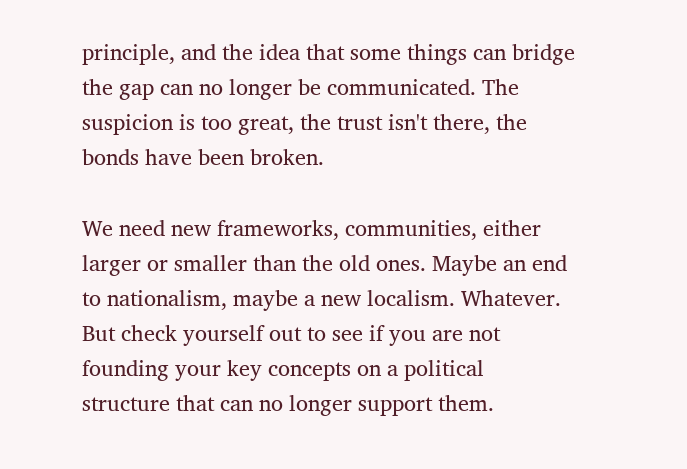principle, and the idea that some things can bridge the gap can no longer be communicated. The suspicion is too great, the trust isn't there, the bonds have been broken.

We need new frameworks, communities, either larger or smaller than the old ones. Maybe an end to nationalism, maybe a new localism. Whatever. But check yourself out to see if you are not founding your key concepts on a political structure that can no longer support them.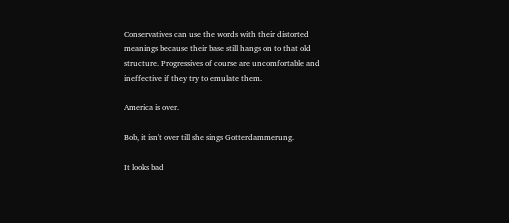Conservatives can use the words with their distorted meanings because their base still hangs on to that old structure. Progressives of course are uncomfortable and ineffective if they try to emulate them.

America is over.

Bob, it isn't over till she sings Gotterdammerung.

It looks bad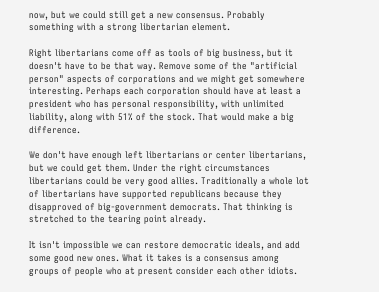now, but we could still get a new consensus. Probably something with a strong libertarian element.

Right libertarians come off as tools of big business, but it doesn't have to be that way. Remove some of the "artificial person" aspects of corporations and we might get somewhere interesting. Perhaps each corporation should have at least a president who has personal responsibility, with unlimited liability, along with 51% of the stock. That would make a big difference.

We don't have enough left libertarians or center libertarians, but we could get them. Under the right circumstances libertarians could be very good allies. Traditionally a whole lot of libertarians have supported republicans because they disapproved of big-government democrats. That thinking is stretched to the tearing point already.

It isn't impossible we can restore democratic ideals, and add some good new ones. What it takes is a consensus among groups of people who at present consider each other idiots.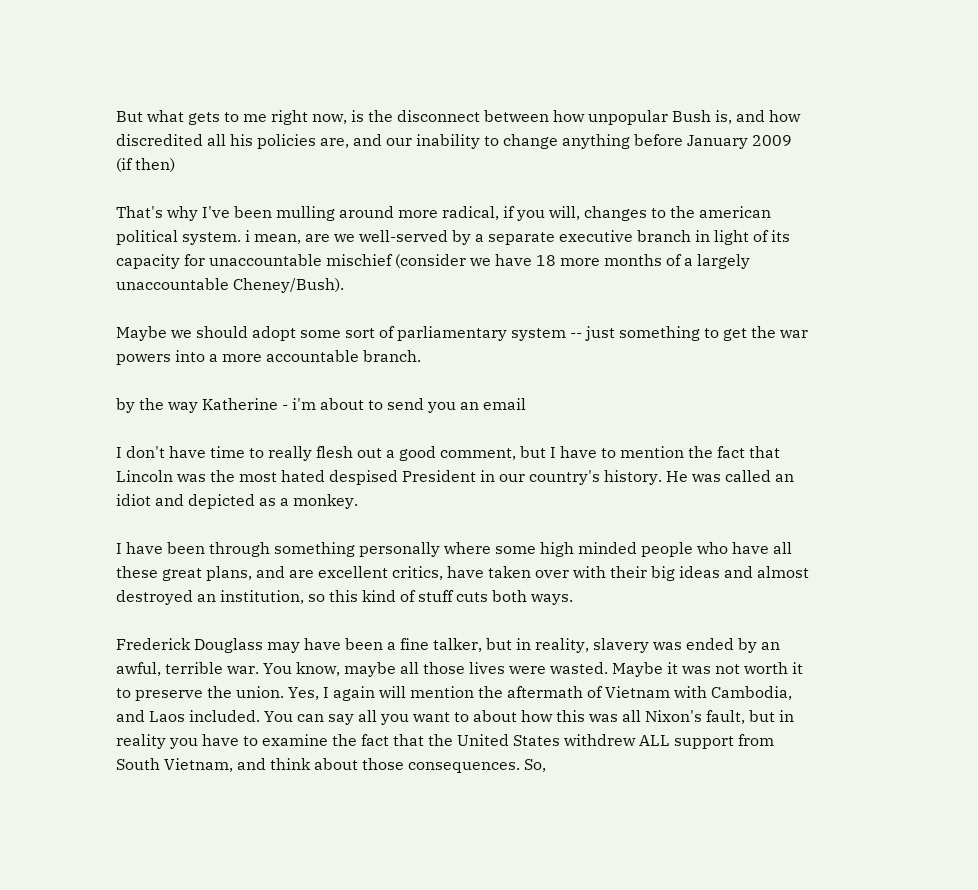But what gets to me right now, is the disconnect between how unpopular Bush is, and how discredited all his policies are, and our inability to change anything before January 2009 (if then)

That's why I've been mulling around more radical, if you will, changes to the american political system. i mean, are we well-served by a separate executive branch in light of its capacity for unaccountable mischief (consider we have 18 more months of a largely unaccountable Cheney/Bush).

Maybe we should adopt some sort of parliamentary system -- just something to get the war powers into a more accountable branch.

by the way Katherine - i'm about to send you an email

I don't have time to really flesh out a good comment, but I have to mention the fact that Lincoln was the most hated despised President in our country's history. He was called an idiot and depicted as a monkey.

I have been through something personally where some high minded people who have all these great plans, and are excellent critics, have taken over with their big ideas and almost destroyed an institution, so this kind of stuff cuts both ways.

Frederick Douglass may have been a fine talker, but in reality, slavery was ended by an awful, terrible war. You know, maybe all those lives were wasted. Maybe it was not worth it to preserve the union. Yes, I again will mention the aftermath of Vietnam with Cambodia, and Laos included. You can say all you want to about how this was all Nixon's fault, but in reality you have to examine the fact that the United States withdrew ALL support from South Vietnam, and think about those consequences. So,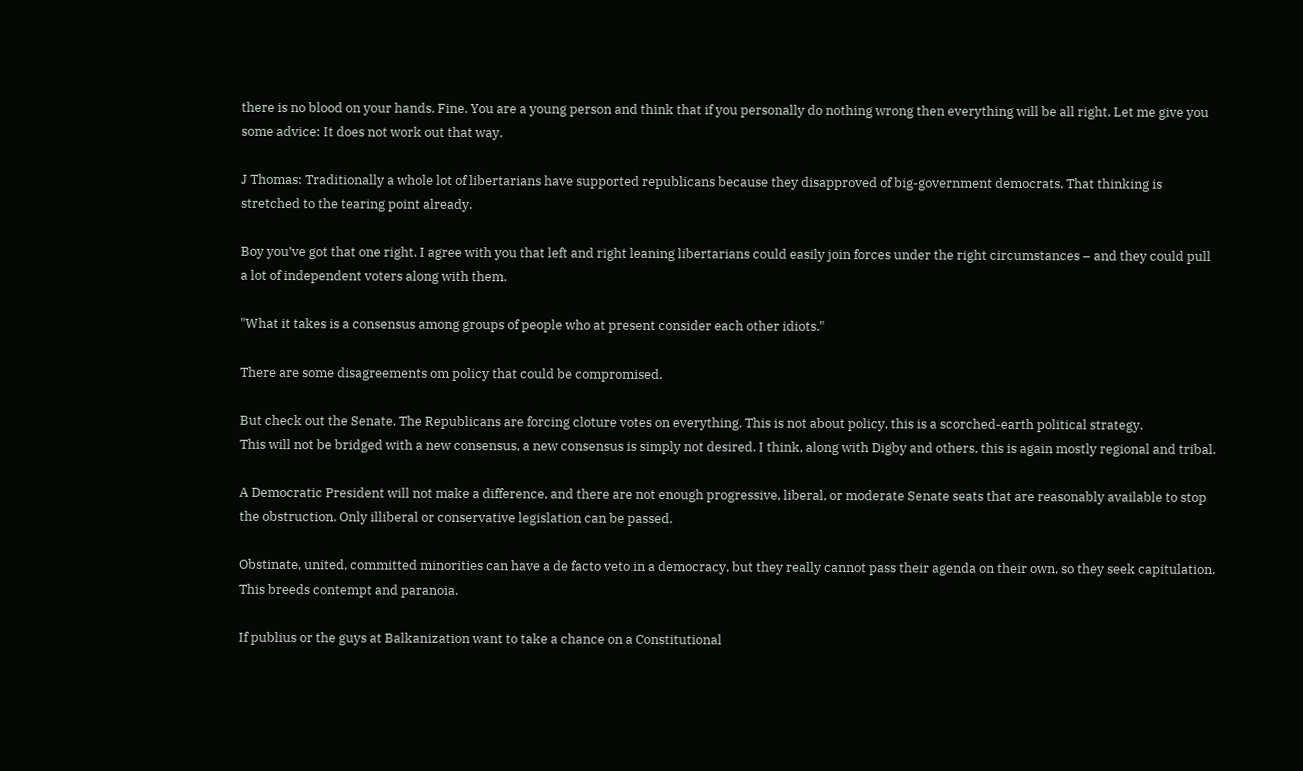there is no blood on your hands. Fine. You are a young person and think that if you personally do nothing wrong then everything will be all right. Let me give you some advice: It does not work out that way.

J Thomas: Traditionally a whole lot of libertarians have supported republicans because they disapproved of big-government democrats. That thinking is stretched to the tearing point already.

Boy you’ve got that one right. I agree with you that left and right leaning libertarians could easily join forces under the right circumstances – and they could pull a lot of independent voters along with them.

"What it takes is a consensus among groups of people who at present consider each other idiots."

There are some disagreements om policy that could be compromised.

But check out the Senate. The Republicans are forcing cloture votes on everything. This is not about policy, this is a scorched-earth political strategy.
This will not be bridged with a new consensus, a new consensus is simply not desired. I think, along with Digby and others, this is again mostly regional and tribal.

A Democratic President will not make a difference, and there are not enough progressive, liberal, or moderate Senate seats that are reasonably available to stop the obstruction. Only illiberal or conservative legislation can be passed.

Obstinate, united, committed minorities can have a de facto veto in a democracy, but they really cannot pass their agenda on their own, so they seek capitulation. This breeds contempt and paranoia.

If publius or the guys at Balkanization want to take a chance on a Constitutional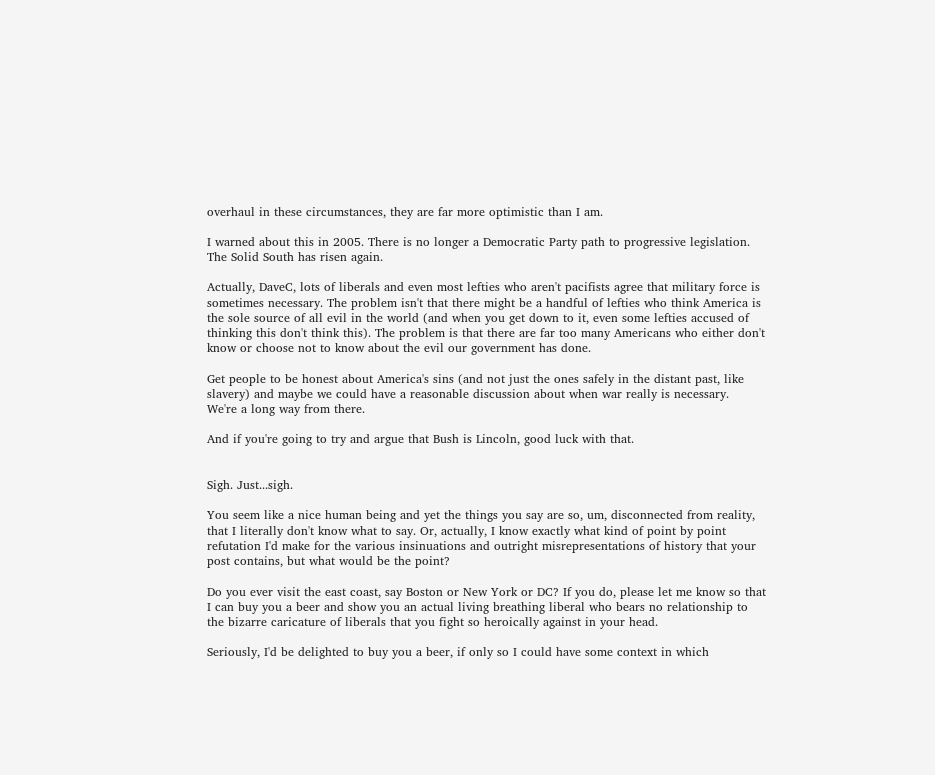overhaul in these circumstances, they are far more optimistic than I am.

I warned about this in 2005. There is no longer a Democratic Party path to progressive legislation. The Solid South has risen again.

Actually, DaveC, lots of liberals and even most lefties who aren't pacifists agree that military force is sometimes necessary. The problem isn't that there might be a handful of lefties who think America is the sole source of all evil in the world (and when you get down to it, even some lefties accused of thinking this don't think this). The problem is that there are far too many Americans who either don't know or choose not to know about the evil our government has done.

Get people to be honest about America's sins (and not just the ones safely in the distant past, like slavery) and maybe we could have a reasonable discussion about when war really is necessary.
We're a long way from there.

And if you're going to try and argue that Bush is Lincoln, good luck with that.


Sigh. Just...sigh.

You seem like a nice human being and yet the things you say are so, um, disconnected from reality, that I literally don't know what to say. Or, actually, I know exactly what kind of point by point refutation I'd make for the various insinuations and outright misrepresentations of history that your post contains, but what would be the point?

Do you ever visit the east coast, say Boston or New York or DC? If you do, please let me know so that I can buy you a beer and show you an actual living breathing liberal who bears no relationship to the bizarre caricature of liberals that you fight so heroically against in your head.

Seriously, I'd be delighted to buy you a beer, if only so I could have some context in which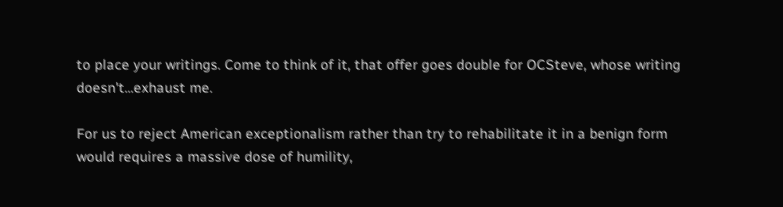to place your writings. Come to think of it, that offer goes double for OCSteve, whose writing doesn't...exhaust me.

For us to reject American exceptionalism rather than try to rehabilitate it in a benign form would requires a massive dose of humility,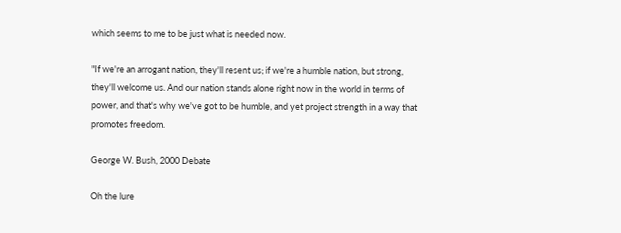which seems to me to be just what is needed now.

"If we're an arrogant nation, they'll resent us; if we're a humble nation, but strong, they'll welcome us. And our nation stands alone right now in the world in terms of power, and that's why we've got to be humble, and yet project strength in a way that promotes freedom.

George W. Bush, 2000 Debate

Oh the lure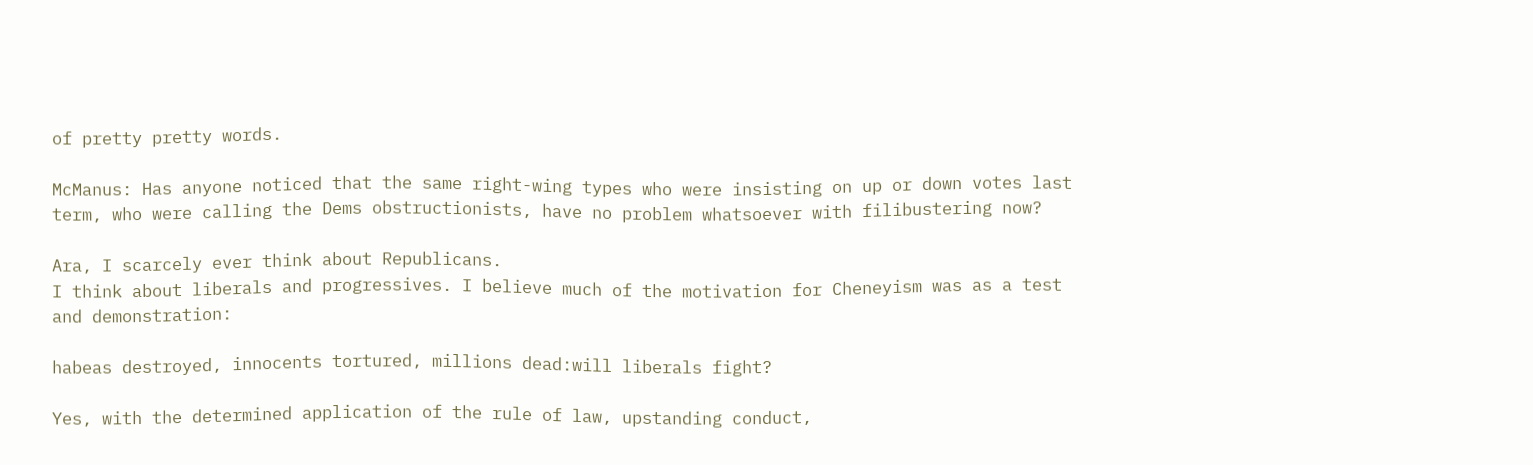of pretty pretty words.

McManus: Has anyone noticed that the same right-wing types who were insisting on up or down votes last term, who were calling the Dems obstructionists, have no problem whatsoever with filibustering now?

Ara, I scarcely ever think about Republicans.
I think about liberals and progressives. I believe much of the motivation for Cheneyism was as a test and demonstration:

habeas destroyed, innocents tortured, millions dead:will liberals fight?

Yes, with the determined application of the rule of law, upstanding conduct,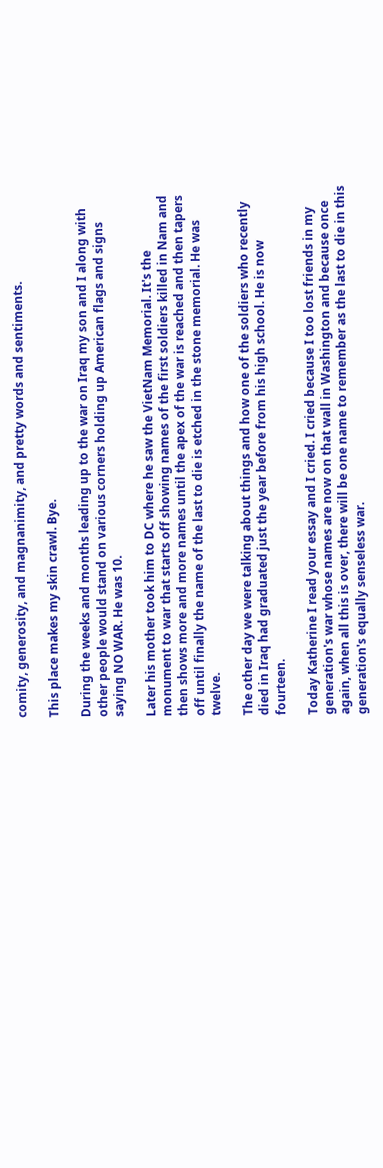comity, generosity, and magnanimity, and pretty words and sentiments.

This place makes my skin crawl. Bye.

During the weeks and months leading up to the war on Iraq my son and I along with other people would stand on various corners holding up American flags and signs saying NO WAR. He was 10.

Later his mother took him to DC where he saw the VietNam Memorial. It's the monument to war that starts off showing names of the first soldiers killed in Nam and then shows more and more names until the apex of the war is reached and then tapers off until finally the name of the last to die is etched in the stone memorial. He was twelve.

The other day we were talking about things and how one of the soldiers who recently died in Iraq had graduated just the year before from his high school. He is now fourteen.

Today Katherine I read your essay and I cried. I cried because I too lost friends in my generation's war whose names are now on that wall in Washington and because once again, when all this is over, there will be one name to remember as the last to die in this generation's equally senseless war.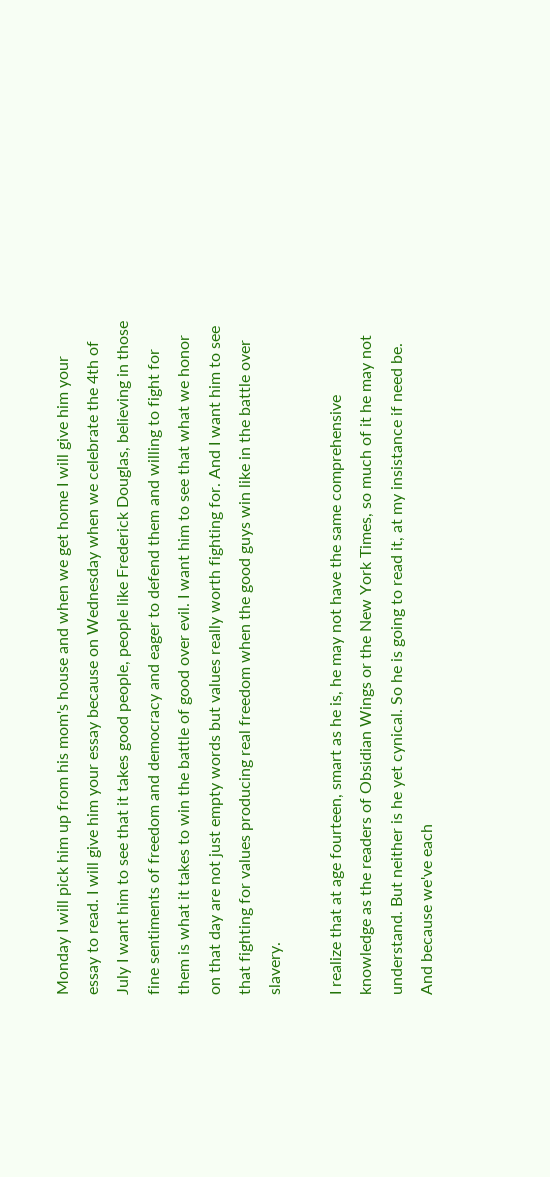Monday I will pick him up from his mom's house and when we get home I will give him your essay to read. I will give him your essay because on Wednesday when we celebrate the 4th of July I want him to see that it takes good people, people like Frederick Douglas, believing in those fine sentiments of freedom and democracy and eager to defend them and willing to fight for them is what it takes to win the battle of good over evil. I want him to see that what we honor on that day are not just empty words but values really worth fighting for. And I want him to see that fighting for values producing real freedom when the good guys win like in the battle over slavery.

I realize that at age fourteen, smart as he is, he may not have the same comprehensive knowledge as the readers of Obsidian Wings or the New York Times, so much of it he may not understand. But neither is he yet cynical. So he is going to read it, at my insistance if need be. And because we've each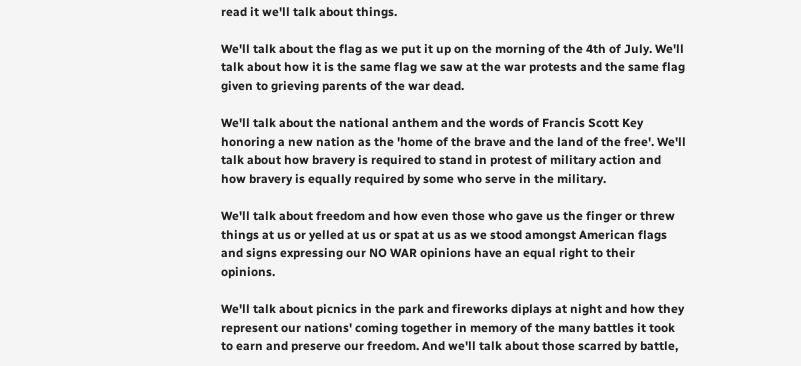read it we'll talk about things.

We'll talk about the flag as we put it up on the morning of the 4th of July. We'll talk about how it is the same flag we saw at the war protests and the same flag given to grieving parents of the war dead.

We'll talk about the national anthem and the words of Francis Scott Key honoring a new nation as the 'home of the brave and the land of the free'. We'll talk about how bravery is required to stand in protest of military action and how bravery is equally required by some who serve in the military.

We'll talk about freedom and how even those who gave us the finger or threw things at us or yelled at us or spat at us as we stood amongst American flags and signs expressing our NO WAR opinions have an equal right to their opinions.

We'll talk about picnics in the park and fireworks diplays at night and how they represent our nations' coming together in memory of the many battles it took to earn and preserve our freedom. And we'll talk about those scarred by battle,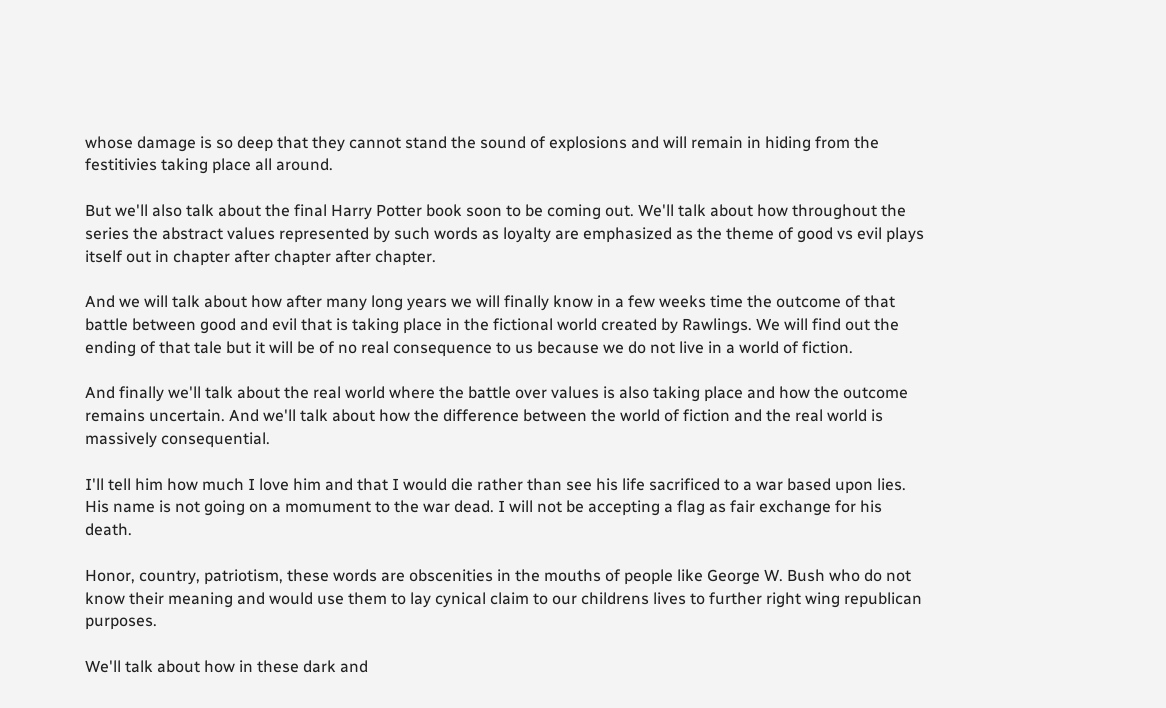whose damage is so deep that they cannot stand the sound of explosions and will remain in hiding from the festitivies taking place all around.

But we'll also talk about the final Harry Potter book soon to be coming out. We'll talk about how throughout the series the abstract values represented by such words as loyalty are emphasized as the theme of good vs evil plays itself out in chapter after chapter after chapter.

And we will talk about how after many long years we will finally know in a few weeks time the outcome of that battle between good and evil that is taking place in the fictional world created by Rawlings. We will find out the ending of that tale but it will be of no real consequence to us because we do not live in a world of fiction.

And finally we'll talk about the real world where the battle over values is also taking place and how the outcome remains uncertain. And we'll talk about how the difference between the world of fiction and the real world is massively consequential.

I'll tell him how much I love him and that I would die rather than see his life sacrificed to a war based upon lies. His name is not going on a momument to the war dead. I will not be accepting a flag as fair exchange for his death.

Honor, country, patriotism, these words are obscenities in the mouths of people like George W. Bush who do not know their meaning and would use them to lay cynical claim to our childrens lives to further right wing republican purposes.

We'll talk about how in these dark and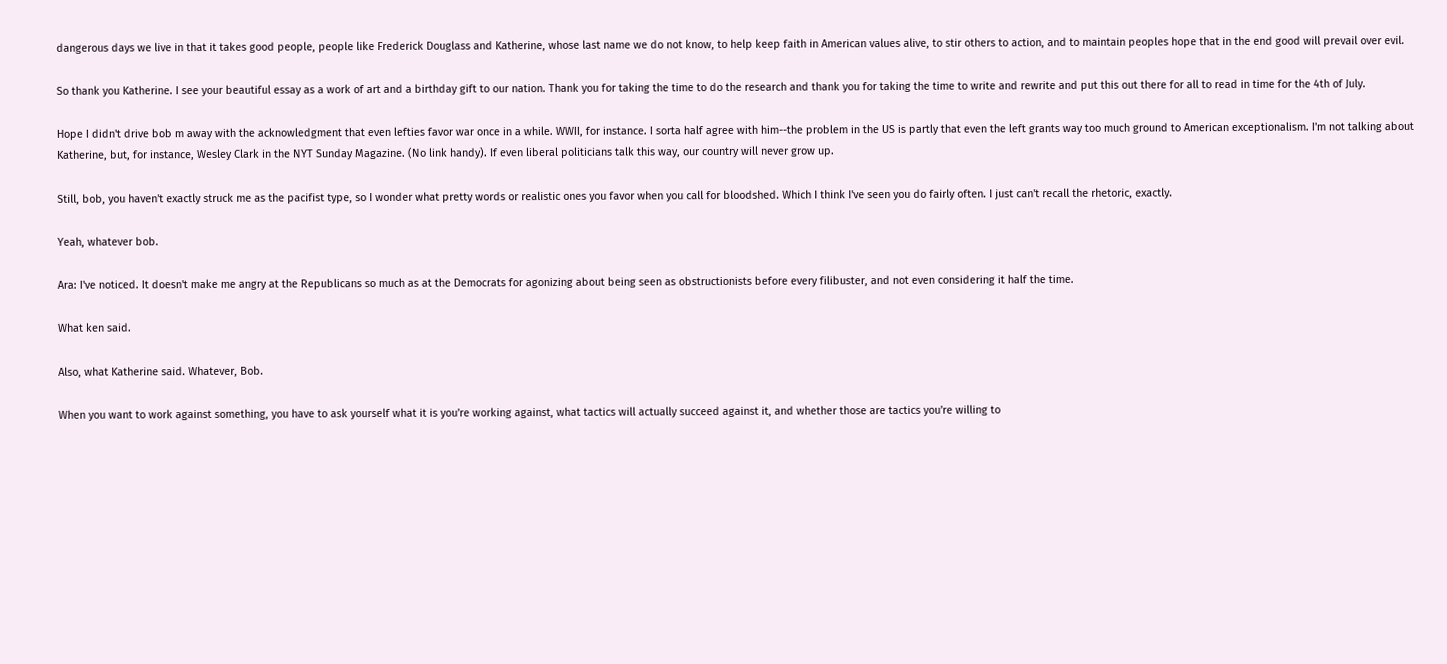dangerous days we live in that it takes good people, people like Frederick Douglass and Katherine, whose last name we do not know, to help keep faith in American values alive, to stir others to action, and to maintain peoples hope that in the end good will prevail over evil.

So thank you Katherine. I see your beautiful essay as a work of art and a birthday gift to our nation. Thank you for taking the time to do the research and thank you for taking the time to write and rewrite and put this out there for all to read in time for the 4th of July.

Hope I didn't drive bob m away with the acknowledgment that even lefties favor war once in a while. WWII, for instance. I sorta half agree with him--the problem in the US is partly that even the left grants way too much ground to American exceptionalism. I'm not talking about Katherine, but, for instance, Wesley Clark in the NYT Sunday Magazine. (No link handy). If even liberal politicians talk this way, our country will never grow up.

Still, bob, you haven't exactly struck me as the pacifist type, so I wonder what pretty words or realistic ones you favor when you call for bloodshed. Which I think I've seen you do fairly often. I just can't recall the rhetoric, exactly.

Yeah, whatever bob.

Ara: I've noticed. It doesn't make me angry at the Republicans so much as at the Democrats for agonizing about being seen as obstructionists before every filibuster, and not even considering it half the time.

What ken said.

Also, what Katherine said. Whatever, Bob.

When you want to work against something, you have to ask yourself what it is you're working against, what tactics will actually succeed against it, and whether those are tactics you're willing to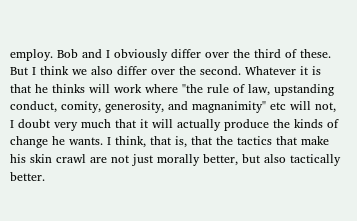employ. Bob and I obviously differ over the third of these. But I think we also differ over the second. Whatever it is that he thinks will work where "the rule of law, upstanding conduct, comity, generosity, and magnanimity" etc will not, I doubt very much that it will actually produce the kinds of change he wants. I think, that is, that the tactics that make his skin crawl are not just morally better, but also tactically better.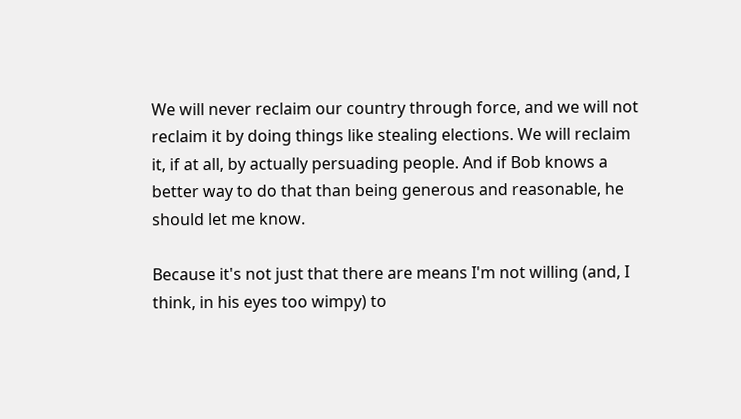We will never reclaim our country through force, and we will not reclaim it by doing things like stealing elections. We will reclaim it, if at all, by actually persuading people. And if Bob knows a better way to do that than being generous and reasonable, he should let me know.

Because it's not just that there are means I'm not willing (and, I think, in his eyes too wimpy) to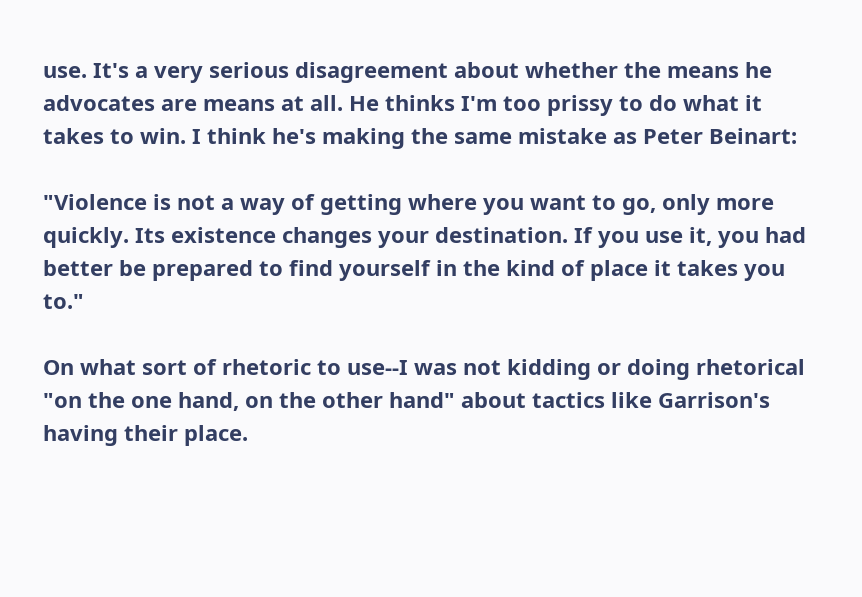use. It's a very serious disagreement about whether the means he advocates are means at all. He thinks I'm too prissy to do what it takes to win. I think he's making the same mistake as Peter Beinart:

"Violence is not a way of getting where you want to go, only more quickly. Its existence changes your destination. If you use it, you had better be prepared to find yourself in the kind of place it takes you to."

On what sort of rhetoric to use--I was not kidding or doing rhetorical "on the one hand, on the other hand" about tactics like Garrison's having their place.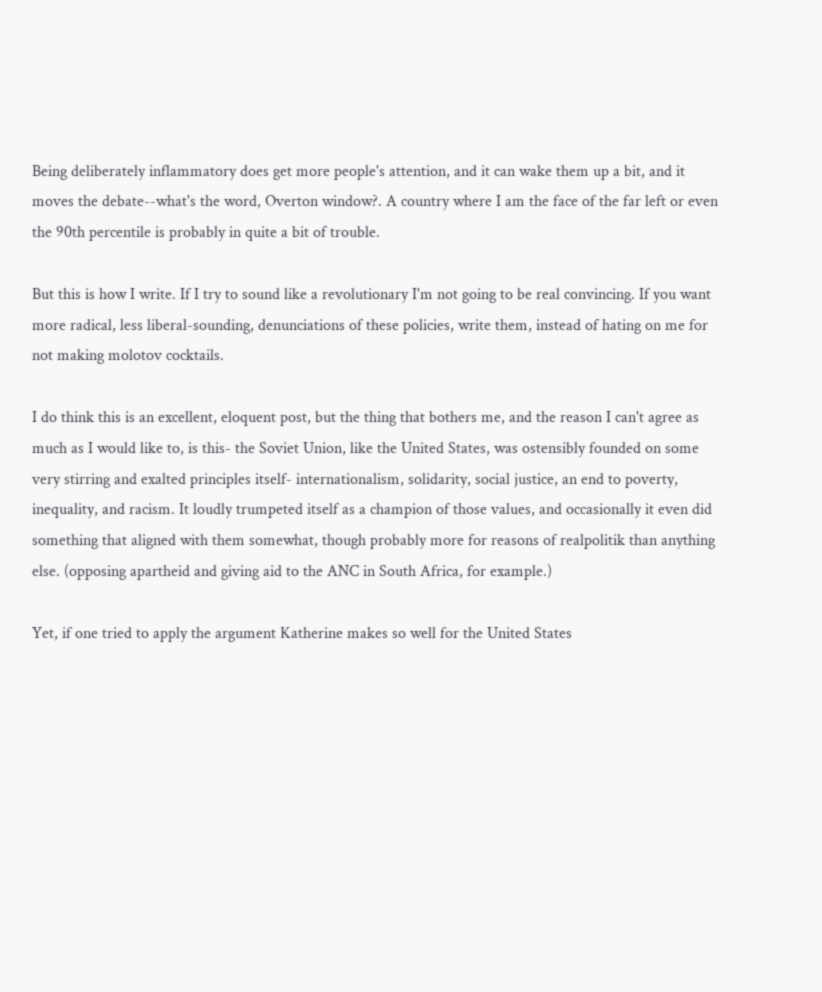Being deliberately inflammatory does get more people's attention, and it can wake them up a bit, and it moves the debate--what's the word, Overton window?. A country where I am the face of the far left or even the 90th percentile is probably in quite a bit of trouble.

But this is how I write. If I try to sound like a revolutionary I'm not going to be real convincing. If you want more radical, less liberal-sounding, denunciations of these policies, write them, instead of hating on me for not making molotov cocktails.

I do think this is an excellent, eloquent post, but the thing that bothers me, and the reason I can't agree as much as I would like to, is this- the Soviet Union, like the United States, was ostensibly founded on some very stirring and exalted principles itself- internationalism, solidarity, social justice, an end to poverty, inequality, and racism. It loudly trumpeted itself as a champion of those values, and occasionally it even did something that aligned with them somewhat, though probably more for reasons of realpolitik than anything else. (opposing apartheid and giving aid to the ANC in South Africa, for example.)

Yet, if one tried to apply the argument Katherine makes so well for the United States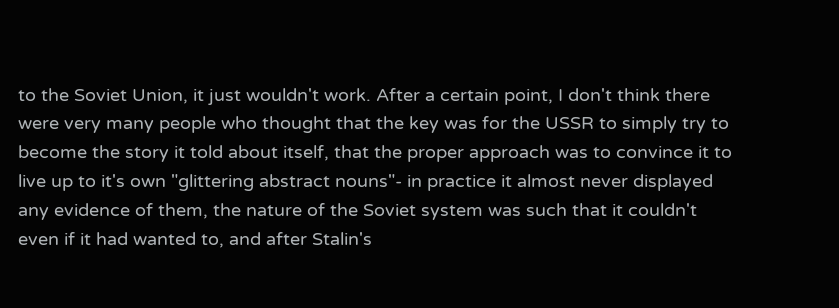to the Soviet Union, it just wouldn't work. After a certain point, I don't think there were very many people who thought that the key was for the USSR to simply try to become the story it told about itself, that the proper approach was to convince it to live up to it's own "glittering abstract nouns"- in practice it almost never displayed any evidence of them, the nature of the Soviet system was such that it couldn't even if it had wanted to, and after Stalin's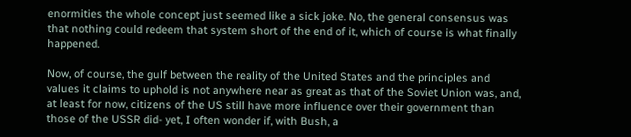enormities the whole concept just seemed like a sick joke. No, the general consensus was that nothing could redeem that system short of the end of it, which of course is what finally happened.

Now, of course, the gulf between the reality of the United States and the principles and values it claims to uphold is not anywhere near as great as that of the Soviet Union was, and, at least for now, citizens of the US still have more influence over their government than those of the USSR did- yet, I often wonder if, with Bush, a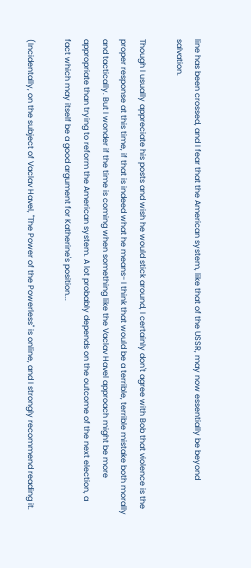line has been crossed, and I fear that the American system, like that of the USSR, may now essentially be beyond salvation.

Though I usually appreciate his posts and wish he would stick around, I certainly don't agree with Bob that violence is the proper response at this time, if that is indeed what he means- I think that would be a terrible, terrible mistake both morally and tactically. But I wonder if the time is coming when something like the Vaclav Havel approach might be more appropriate than trying to reform the American system. A lot probably depends on the outcome of the next election, a fact which may itself be a good argument for Katherine's position...

(Incidentally, on the subject of Vaclav Havel, "The Power of the Powerless" is online, and I strongly recommend reading it.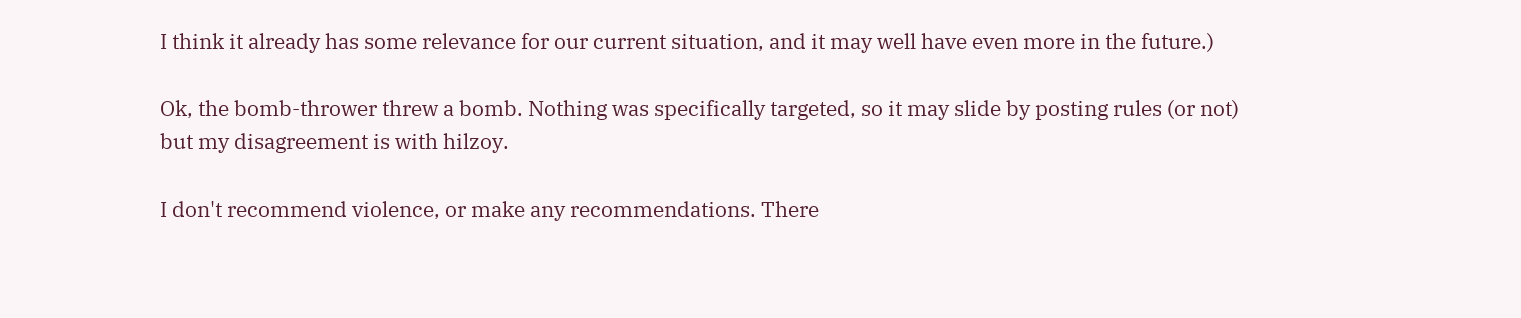I think it already has some relevance for our current situation, and it may well have even more in the future.)

Ok, the bomb-thrower threw a bomb. Nothing was specifically targeted, so it may slide by posting rules (or not) but my disagreement is with hilzoy.

I don't recommend violence, or make any recommendations. There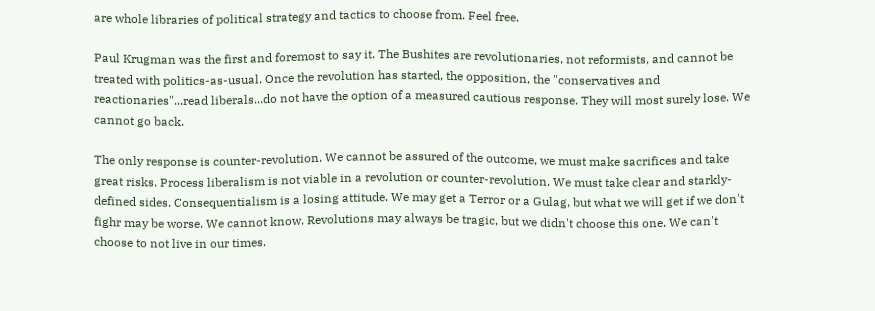are whole libraries of political strategy and tactics to choose from. Feel free.

Paul Krugman was the first and foremost to say it. The Bushites are revolutionaries, not reformists, and cannot be treated with politics-as-usual. Once the revolution has started, the opposition, the "conservatives and reactionaries"...read liberals...do not have the option of a measured cautious response. They will most surely lose. We cannot go back.

The only response is counter-revolution. We cannot be assured of the outcome, we must make sacrifices and take great risks. Process liberalism is not viable in a revolution or counter-revolution. We must take clear and starkly-defined sides. Consequentialism is a losing attitude. We may get a Terror or a Gulag, but what we will get if we don't fighr may be worse. We cannot know. Revolutions may always be tragic, but we didn't choose this one. We can't choose to not live in our times.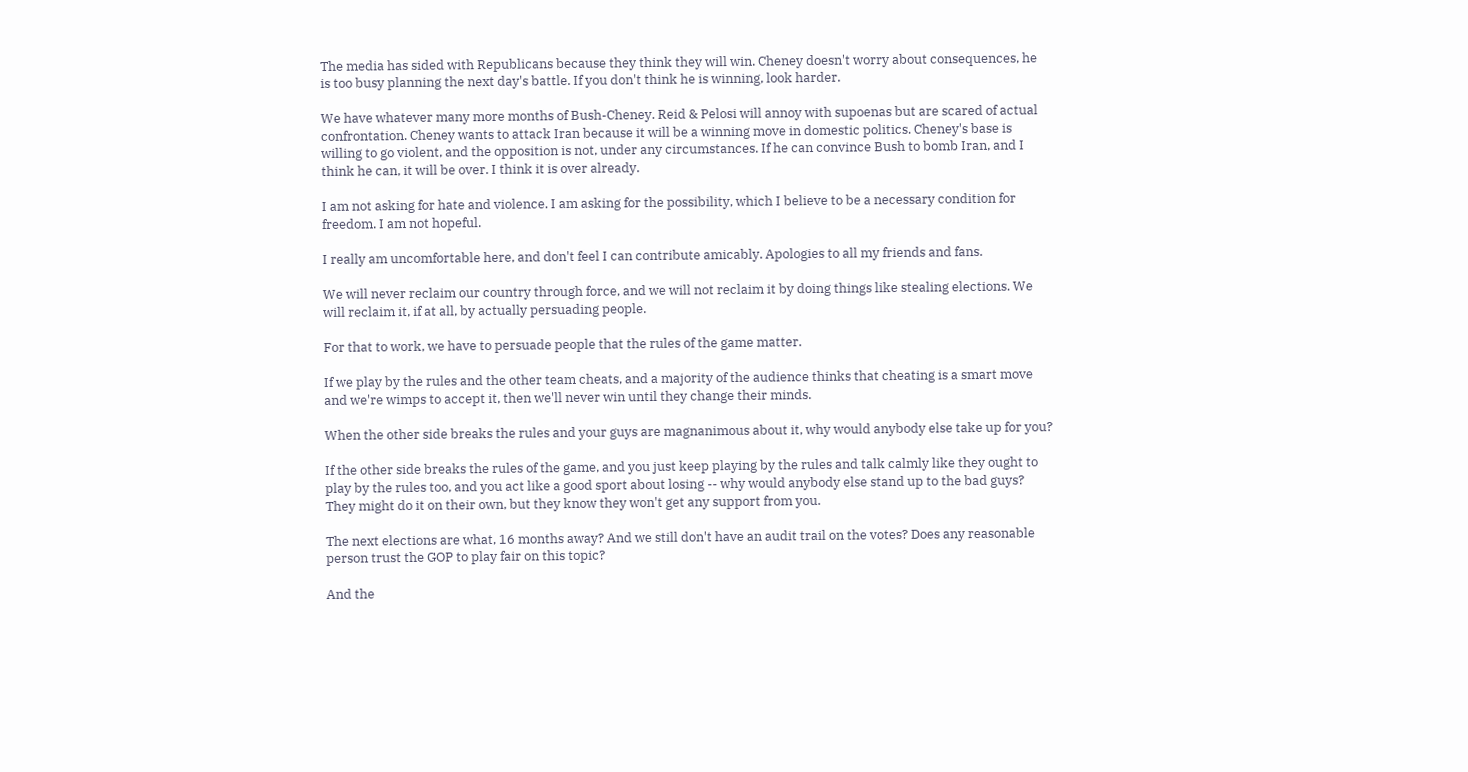The media has sided with Republicans because they think they will win. Cheney doesn't worry about consequences, he is too busy planning the next day's battle. If you don't think he is winning, look harder.

We have whatever many more months of Bush-Cheney. Reid & Pelosi will annoy with supoenas but are scared of actual confrontation. Cheney wants to attack Iran because it will be a winning move in domestic politics. Cheney's base is willing to go violent, and the opposition is not, under any circumstances. If he can convince Bush to bomb Iran, and I think he can, it will be over. I think it is over already.

I am not asking for hate and violence. I am asking for the possibility, which I believe to be a necessary condition for freedom. I am not hopeful.

I really am uncomfortable here, and don't feel I can contribute amicably. Apologies to all my friends and fans.

We will never reclaim our country through force, and we will not reclaim it by doing things like stealing elections. We will reclaim it, if at all, by actually persuading people.

For that to work, we have to persuade people that the rules of the game matter.

If we play by the rules and the other team cheats, and a majority of the audience thinks that cheating is a smart move and we're wimps to accept it, then we'll never win until they change their minds.

When the other side breaks the rules and your guys are magnanimous about it, why would anybody else take up for you?

If the other side breaks the rules of the game, and you just keep playing by the rules and talk calmly like they ought to play by the rules too, and you act like a good sport about losing -- why would anybody else stand up to the bad guys? They might do it on their own, but they know they won't get any support from you.

The next elections are what, 16 months away? And we still don't have an audit trail on the votes? Does any reasonable person trust the GOP to play fair on this topic?

And the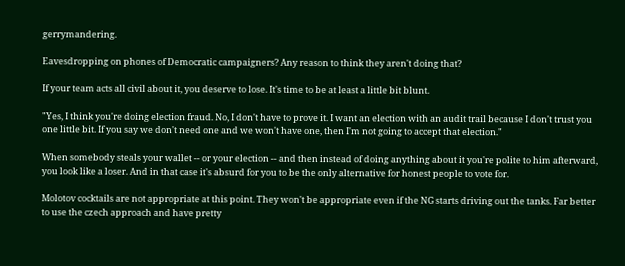gerrymandering.

Eavesdropping on phones of Democratic campaigners? Any reason to think they aren't doing that?

If your team acts all civil about it, you deserve to lose. It's time to be at least a little bit blunt.

"Yes, I think you're doing election fraud. No, I don't have to prove it. I want an election with an audit trail because I don't trust you one little bit. If you say we don't need one and we won't have one, then I'm not going to accept that election."

When somebody steals your wallet -- or your election -- and then instead of doing anything about it you're polite to him afterward, you look like a loser. And in that case it's absurd for you to be the only alternative for honest people to vote for.

Molotov cocktails are not appropriate at this point. They won't be appropriate even if the NG starts driving out the tanks. Far better to use the czech approach and have pretty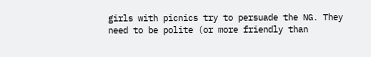girls with picnics try to persuade the NG. They need to be polite (or more friendly than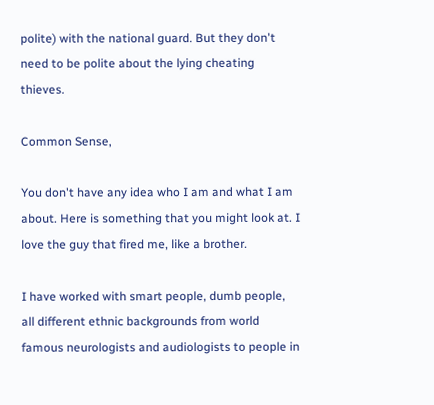polite) with the national guard. But they don't need to be polite about the lying cheating thieves.

Common Sense,

You don't have any idea who I am and what I am about. Here is something that you might look at. I love the guy that fired me, like a brother.

I have worked with smart people, dumb people, all different ethnic backgrounds from world famous neurologists and audiologists to people in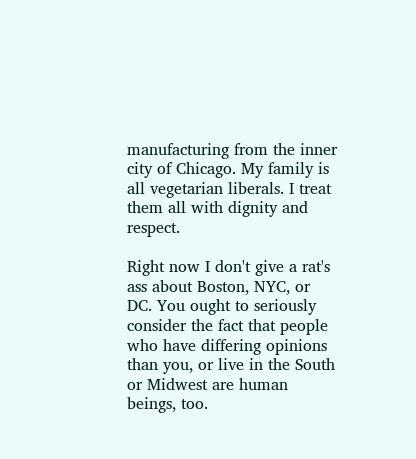manufacturing from the inner city of Chicago. My family is all vegetarian liberals. I treat them all with dignity and respect.

Right now I don't give a rat's ass about Boston, NYC, or DC. You ought to seriously consider the fact that people who have differing opinions than you, or live in the South or Midwest are human beings, too.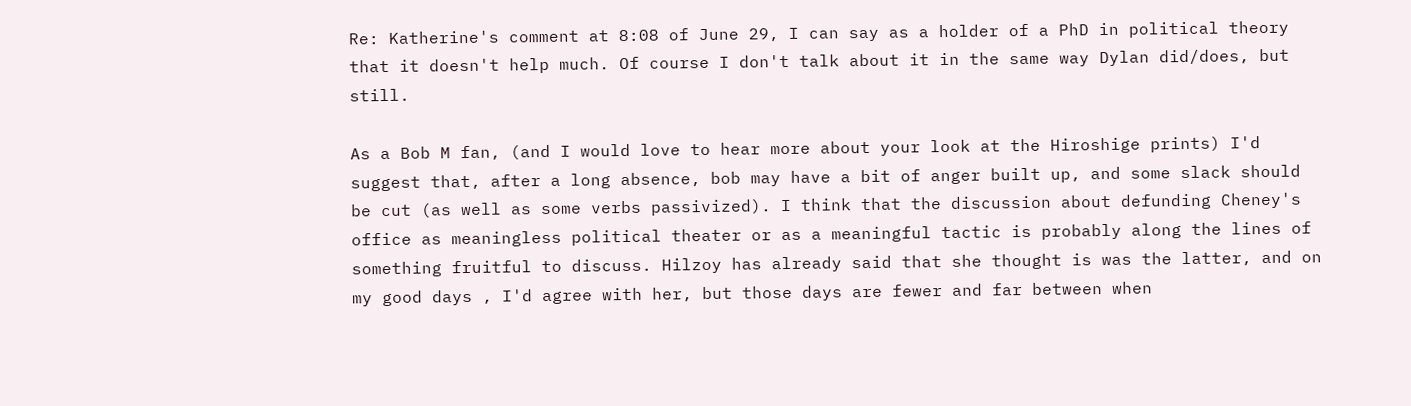Re: Katherine's comment at 8:08 of June 29, I can say as a holder of a PhD in political theory that it doesn't help much. Of course I don't talk about it in the same way Dylan did/does, but still.

As a Bob M fan, (and I would love to hear more about your look at the Hiroshige prints) I'd suggest that, after a long absence, bob may have a bit of anger built up, and some slack should be cut (as well as some verbs passivized). I think that the discussion about defunding Cheney's office as meaningless political theater or as a meaningful tactic is probably along the lines of something fruitful to discuss. Hilzoy has already said that she thought is was the latter, and on my good days , I'd agree with her, but those days are fewer and far between when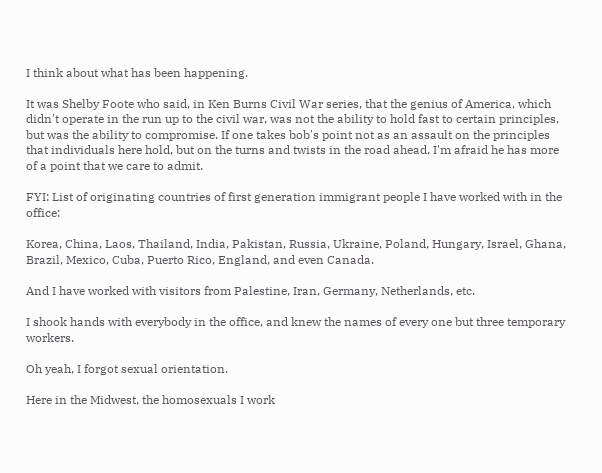I think about what has been happening.

It was Shelby Foote who said, in Ken Burns Civil War series, that the genius of America, which didn't operate in the run up to the civil war, was not the ability to hold fast to certain principles, but was the ability to compromise. If one takes bob's point not as an assault on the principles that individuals here hold, but on the turns and twists in the road ahead, I'm afraid he has more of a point that we care to admit.

FYI: List of originating countries of first generation immigrant people I have worked with in the office:

Korea, China, Laos, Thailand, India, Pakistan, Russia, Ukraine, Poland, Hungary, Israel, Ghana, Brazil, Mexico, Cuba, Puerto Rico, England, and even Canada.

And I have worked with visitors from Palestine, Iran, Germany, Netherlands, etc.

I shook hands with everybody in the office, and knew the names of every one but three temporary workers.

Oh yeah, I forgot sexual orientation.

Here in the Midwest, the homosexuals I work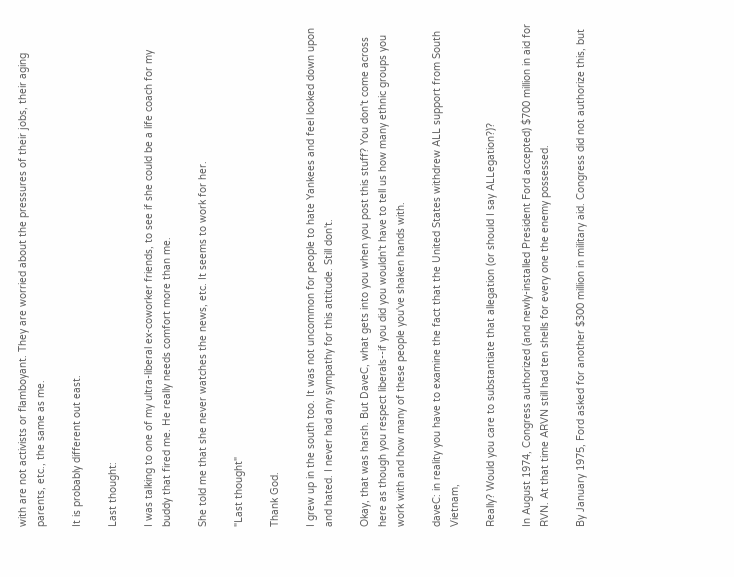with are not activists or flamboyant. They are worried about the pressures of their jobs, their aging parents, etc., the same as me.

It is probably different out east.

Last thought:

I was talking to one of my ultra-liberal ex-coworker friends, to see if she could be a life coach for my buddy that fired me. He really needs comfort more than me.

She told me that she never watches the news, etc. It seems to work for her.

"Last thought"

Thank God.

I grew up in the south too. It was not uncommon for people to hate Yankees and feel looked down upon and hated. I never had any sympathy for this attitude. Still don't.

Okay, that was harsh. But DaveC, what gets into you when you post this stuff? You don't come across here as though you respect liberals--if you did you wouldn't have to tell us how many ethnic groups you work with and how many of these people you've shaken hands with.

daveC: in reality you have to examine the fact that the United States withdrew ALL support from South Vietnam,

Really? Would you care to substantiate that allegation (or should I say ALLegation?)?

In August 1974, Congress authorized (and newly-installed President Ford accepted) $700 million in aid for RVN. At that time ARVN still had ten shells for every one the enemy possessed.

By January 1975, Ford asked for another $300 million in military aid. Congress did not authorize this, but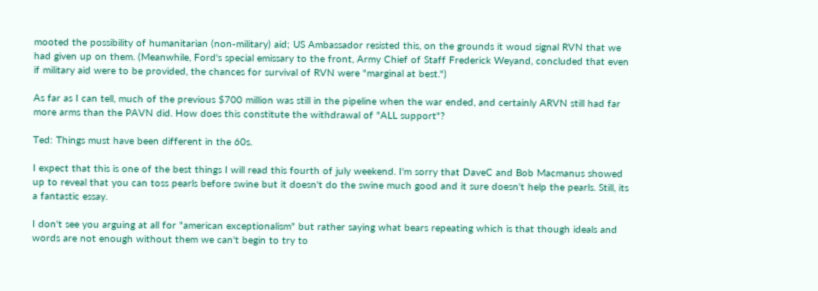mooted the possibility of humanitarian (non-military) aid; US Ambassador resisted this, on the grounds it woud signal RVN that we had given up on them. (Meanwhile, Ford's special emissary to the front, Army Chief of Staff Frederick Weyand, concluded that even if military aid were to be provided, the chances for survival of RVN were "marginal at best.")

As far as I can tell, much of the previous $700 million was still in the pipeline when the war ended, and certainly ARVN still had far more arms than the PAVN did. How does this constitute the withdrawal of "ALL support"?

Ted: Things must have been different in the 60s.

I expect that this is one of the best things I will read this fourth of july weekend. I'm sorry that DaveC and Bob Macmanus showed up to reveal that you can toss pearls before swine but it doesn't do the swine much good and it sure doesn't help the pearls. Still, its a fantastic essay.

I don't see you arguing at all for "american exceptionalism" but rather saying what bears repeating which is that though ideals and words are not enough without them we can't begin to try to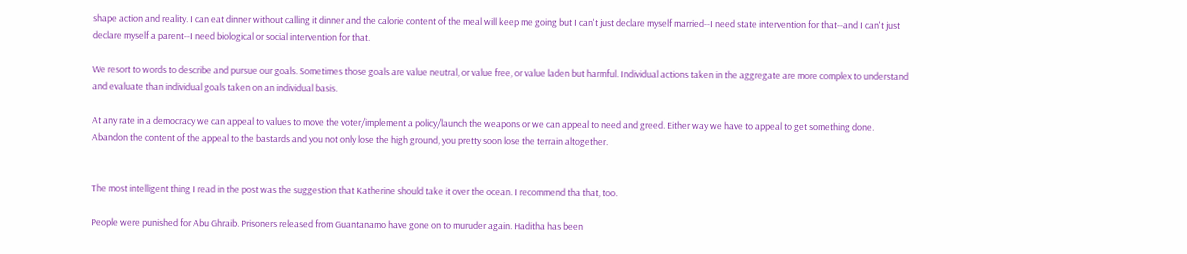shape action and reality. I can eat dinner without calling it dinner and the calorie content of the meal will keep me going but I can't just declare myself married--I need state intervention for that--and I can't just declare myself a parent--I need biological or social intervention for that.

We resort to words to describe and pursue our goals. Sometimes those goals are value neutral, or value free, or value laden but harmful. Individual actions taken in the aggregate are more complex to understand and evaluate than individual goals taken on an individual basis.

At any rate in a democracy we can appeal to values to move the voter/implement a policy/launch the weapons or we can appeal to need and greed. Either way we have to appeal to get something done. Abandon the content of the appeal to the bastards and you not only lose the high ground, you pretty soon lose the terrain altogether.


The most intelligent thing I read in the post was the suggestion that Katherine should take it over the ocean. I recommend tha that, too.

People were punished for Abu Ghraib. Prisoners released from Guantanamo have gone on to muruder again. Haditha has been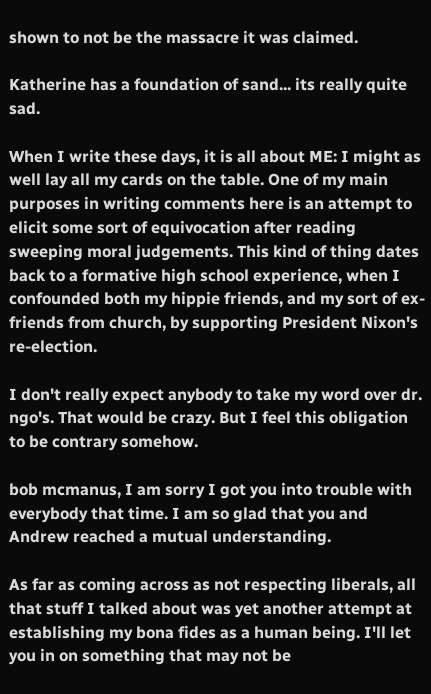shown to not be the massacre it was claimed.

Katherine has a foundation of sand... its really quite sad.

When I write these days, it is all about ME: I might as well lay all my cards on the table. One of my main purposes in writing comments here is an attempt to elicit some sort of equivocation after reading sweeping moral judgements. This kind of thing dates back to a formative high school experience, when I confounded both my hippie friends, and my sort of ex-friends from church, by supporting President Nixon's re-election.

I don't really expect anybody to take my word over dr. ngo's. That would be crazy. But I feel this obligation to be contrary somehow.

bob mcmanus, I am sorry I got you into trouble with everybody that time. I am so glad that you and Andrew reached a mutual understanding.

As far as coming across as not respecting liberals, all that stuff I talked about was yet another attempt at establishing my bona fides as a human being. I'll let you in on something that may not be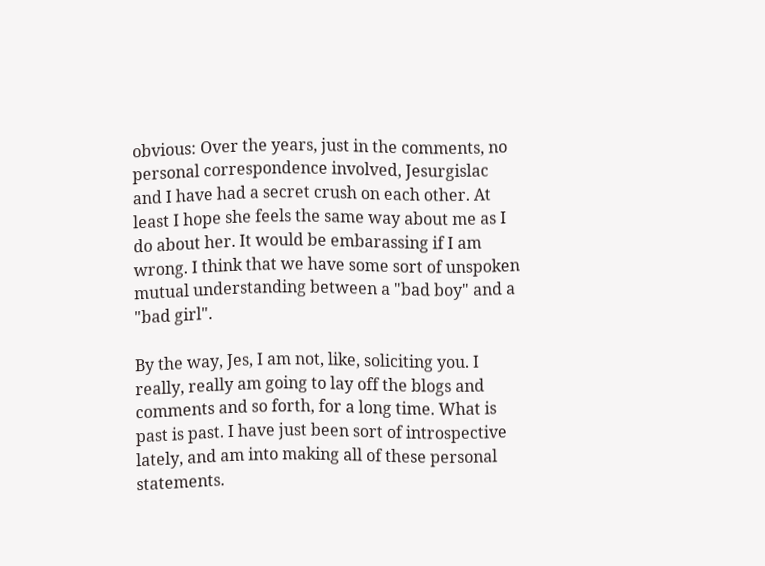obvious: Over the years, just in the comments, no personal correspondence involved, Jesurgislac and I have had a secret crush on each other. At least I hope she feels the same way about me as I do about her. It would be embarassing if I am wrong. I think that we have some sort of unspoken mutual understanding between a "bad boy" and a "bad girl".

By the way, Jes, I am not, like, soliciting you. I really, really am going to lay off the blogs and comments and so forth, for a long time. What is past is past. I have just been sort of introspective lately, and am into making all of these personal statements.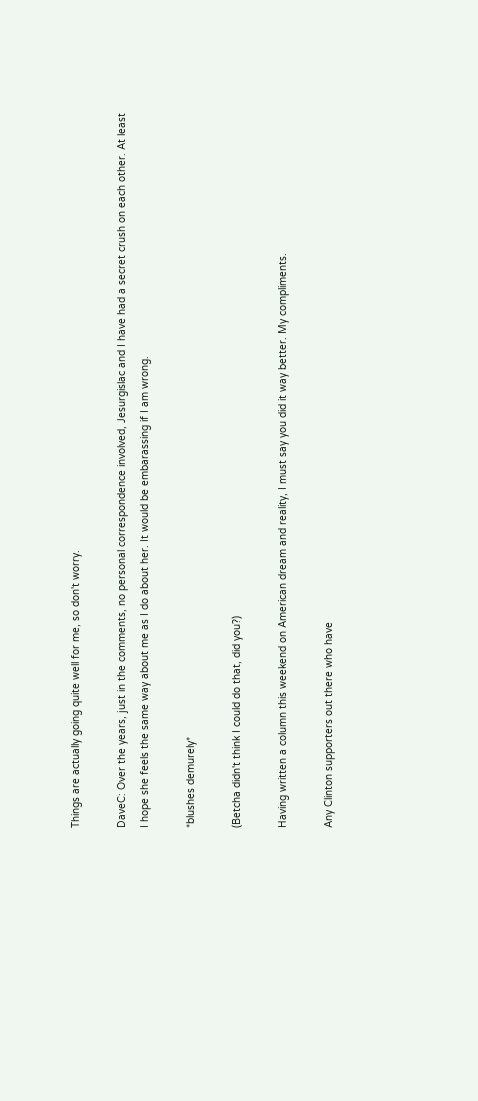Things are actually going quite well for me, so don't worry.

DaveC: Over the years, just in the comments, no personal correspondence involved, Jesurgislac and I have had a secret crush on each other. At least I hope she feels the same way about me as I do about her. It would be embarassing if I am wrong.

*blushes demurely*

(Betcha didn't think I could do that, did you?)

Having written a column this weekend on American dream and reality, I must say you did it way better. My compliments.

Any Clinton supporters out there who have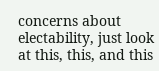concerns about electability, just look at this, this, and this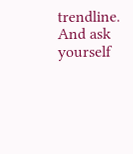trendline. And ask yourself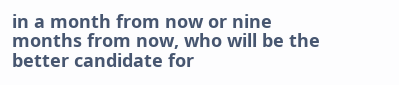in a month from now or nine months from now, who will be the better candidate for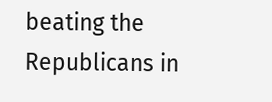beating the Republicans in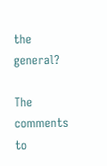the general?

The comments to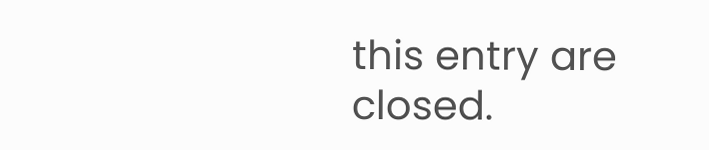this entry are closed.